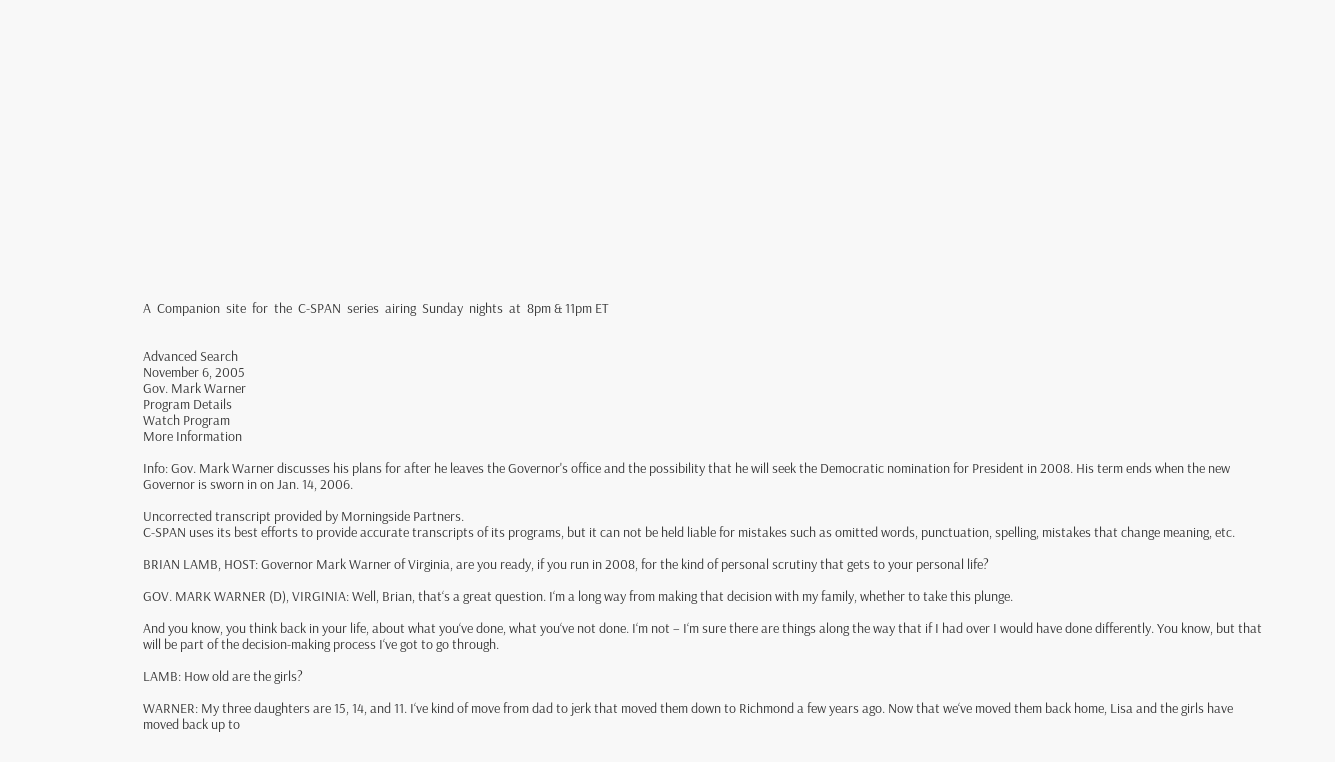A  Companion  site  for  the  C-SPAN  series  airing  Sunday  nights  at  8pm & 11pm ET


Advanced Search
November 6, 2005
Gov. Mark Warner
Program Details
Watch Program
More Information

Info: Gov. Mark Warner discusses his plans for after he leaves the Governor's office and the possibility that he will seek the Democratic nomination for President in 2008. His term ends when the new Governor is sworn in on Jan. 14, 2006.

Uncorrected transcript provided by Morningside Partners.
C-SPAN uses its best efforts to provide accurate transcripts of its programs, but it can not be held liable for mistakes such as omitted words, punctuation, spelling, mistakes that change meaning, etc.

BRIAN LAMB, HOST: Governor Mark Warner of Virginia, are you ready, if you run in 2008, for the kind of personal scrutiny that gets to your personal life?

GOV. MARK WARNER (D), VIRGINIA: Well, Brian, that‘s a great question. I‘m a long way from making that decision with my family, whether to take this plunge.

And you know, you think back in your life, about what you‘ve done, what you‘ve not done. I‘m not – I‘m sure there are things along the way that if I had over I would have done differently. You know, but that will be part of the decision-making process I‘ve got to go through.

LAMB: How old are the girls?

WARNER: My three daughters are 15, 14, and 11. I‘ve kind of move from dad to jerk that moved them down to Richmond a few years ago. Now that we‘ve moved them back home, Lisa and the girls have moved back up to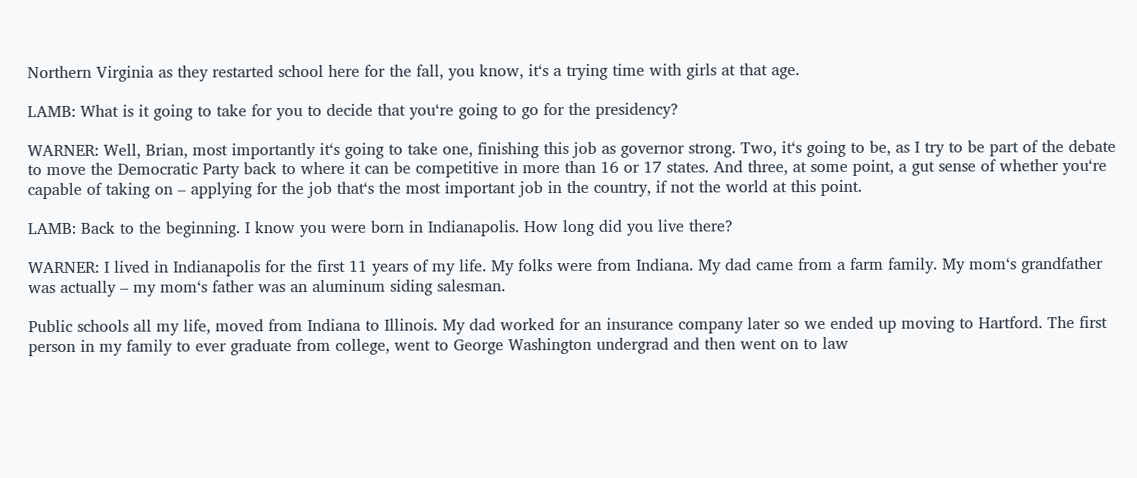Northern Virginia as they restarted school here for the fall, you know, it‘s a trying time with girls at that age.

LAMB: What is it going to take for you to decide that you‘re going to go for the presidency?

WARNER: Well, Brian, most importantly it‘s going to take one, finishing this job as governor strong. Two, it‘s going to be, as I try to be part of the debate to move the Democratic Party back to where it can be competitive in more than 16 or 17 states. And three, at some point, a gut sense of whether you‘re capable of taking on – applying for the job that‘s the most important job in the country, if not the world at this point.

LAMB: Back to the beginning. I know you were born in Indianapolis. How long did you live there?

WARNER: I lived in Indianapolis for the first 11 years of my life. My folks were from Indiana. My dad came from a farm family. My mom‘s grandfather was actually – my mom‘s father was an aluminum siding salesman.

Public schools all my life, moved from Indiana to Illinois. My dad worked for an insurance company later so we ended up moving to Hartford. The first person in my family to ever graduate from college, went to George Washington undergrad and then went on to law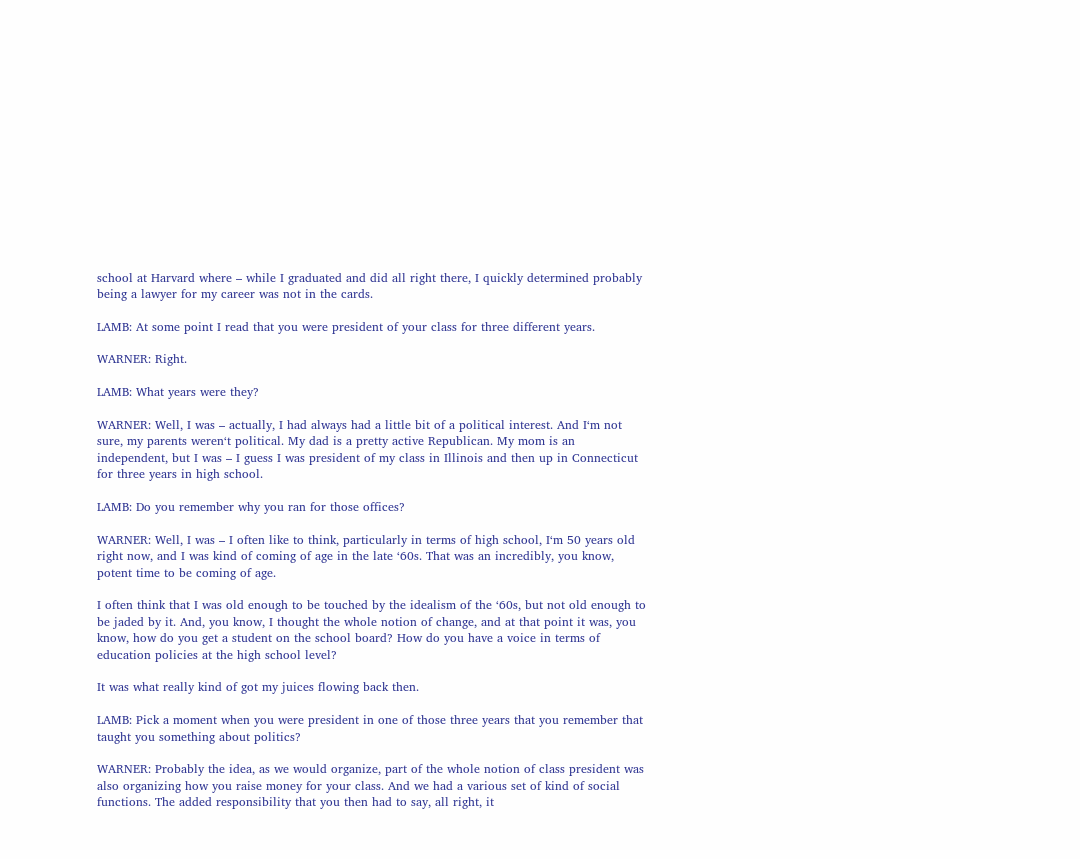school at Harvard where – while I graduated and did all right there, I quickly determined probably being a lawyer for my career was not in the cards.

LAMB: At some point I read that you were president of your class for three different years.

WARNER: Right.

LAMB: What years were they?

WARNER: Well, I was – actually, I had always had a little bit of a political interest. And I‘m not sure, my parents weren‘t political. My dad is a pretty active Republican. My mom is an independent, but I was – I guess I was president of my class in Illinois and then up in Connecticut for three years in high school.

LAMB: Do you remember why you ran for those offices?

WARNER: Well, I was – I often like to think, particularly in terms of high school, I‘m 50 years old right now, and I was kind of coming of age in the late ‘60s. That was an incredibly, you know, potent time to be coming of age.

I often think that I was old enough to be touched by the idealism of the ‘60s, but not old enough to be jaded by it. And, you know, I thought the whole notion of change, and at that point it was, you know, how do you get a student on the school board? How do you have a voice in terms of education policies at the high school level?

It was what really kind of got my juices flowing back then.

LAMB: Pick a moment when you were president in one of those three years that you remember that taught you something about politics?

WARNER: Probably the idea, as we would organize, part of the whole notion of class president was also organizing how you raise money for your class. And we had a various set of kind of social functions. The added responsibility that you then had to say, all right, it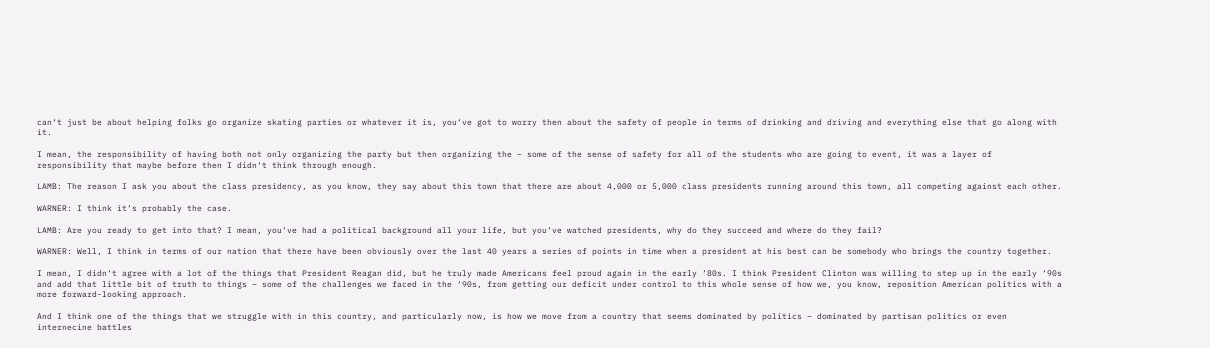can‘t just be about helping folks go organize skating parties or whatever it is, you‘ve got to worry then about the safety of people in terms of drinking and driving and everything else that go along with it.

I mean, the responsibility of having both not only organizing the party but then organizing the – some of the sense of safety for all of the students who are going to event, it was a layer of responsibility that maybe before then I didn‘t think through enough.

LAMB: The reason I ask you about the class presidency, as you know, they say about this town that there are about 4,000 or 5,000 class presidents running around this town, all competing against each other.

WARNER: I think it‘s probably the case.

LAMB: Are you ready to get into that? I mean, you‘ve had a political background all your life, but you‘ve watched presidents, why do they succeed and where do they fail?

WARNER: Well, I think in terms of our nation that there have been obviously over the last 40 years a series of points in time when a president at his best can be somebody who brings the country together.

I mean, I didn‘t agree with a lot of the things that President Reagan did, but he truly made Americans feel proud again in the early ‘80s. I think President Clinton was willing to step up in the early ‘90s and add that little bit of truth to things – some of the challenges we faced in the ‘90s, from getting our deficit under control to this whole sense of how we, you know, reposition American politics with a more forward-looking approach.

And I think one of the things that we struggle with in this country, and particularly now, is how we move from a country that seems dominated by politics – dominated by partisan politics or even internecine battles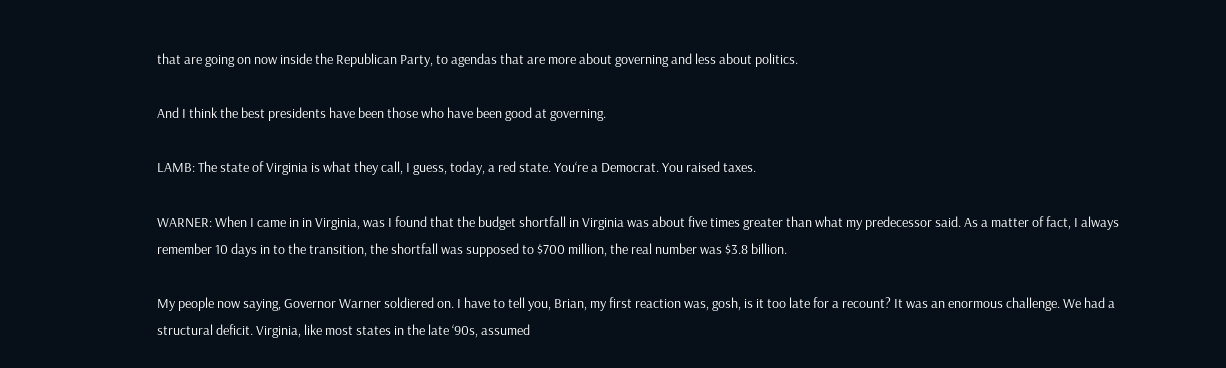that are going on now inside the Republican Party, to agendas that are more about governing and less about politics.

And I think the best presidents have been those who have been good at governing.

LAMB: The state of Virginia is what they call, I guess, today, a red state. You‘re a Democrat. You raised taxes.

WARNER: When I came in in Virginia, was I found that the budget shortfall in Virginia was about five times greater than what my predecessor said. As a matter of fact, I always remember 10 days in to the transition, the shortfall was supposed to $700 million, the real number was $3.8 billion.

My people now saying, Governor Warner soldiered on. I have to tell you, Brian, my first reaction was, gosh, is it too late for a recount? It was an enormous challenge. We had a structural deficit. Virginia, like most states in the late ‘90s, assumed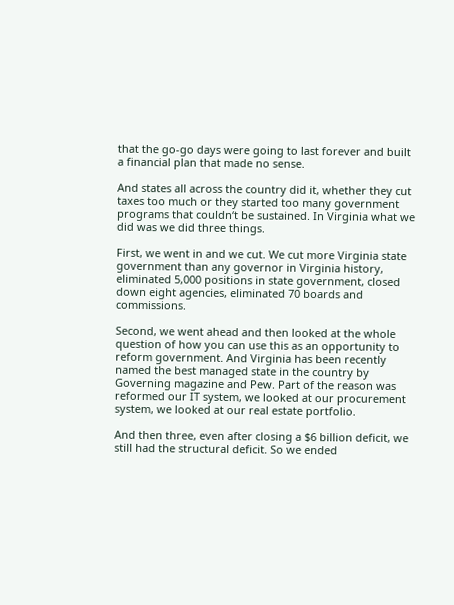that the go-go days were going to last forever and built a financial plan that made no sense.

And states all across the country did it, whether they cut taxes too much or they started too many government programs that couldn‘t be sustained. In Virginia what we did was we did three things.

First, we went in and we cut. We cut more Virginia state government than any governor in Virginia history, eliminated 5,000 positions in state government, closed down eight agencies, eliminated 70 boards and commissions.

Second, we went ahead and then looked at the whole question of how you can use this as an opportunity to reform government. And Virginia has been recently named the best managed state in the country by Governing magazine and Pew. Part of the reason was reformed our IT system, we looked at our procurement system, we looked at our real estate portfolio.

And then three, even after closing a $6 billion deficit, we still had the structural deficit. So we ended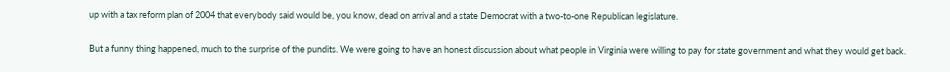up with a tax reform plan of 2004 that everybody said would be, you know, dead on arrival and a state Democrat with a two-to-one Republican legislature.

But a funny thing happened, much to the surprise of the pundits. We were going to have an honest discussion about what people in Virginia were willing to pay for state government and what they would get back.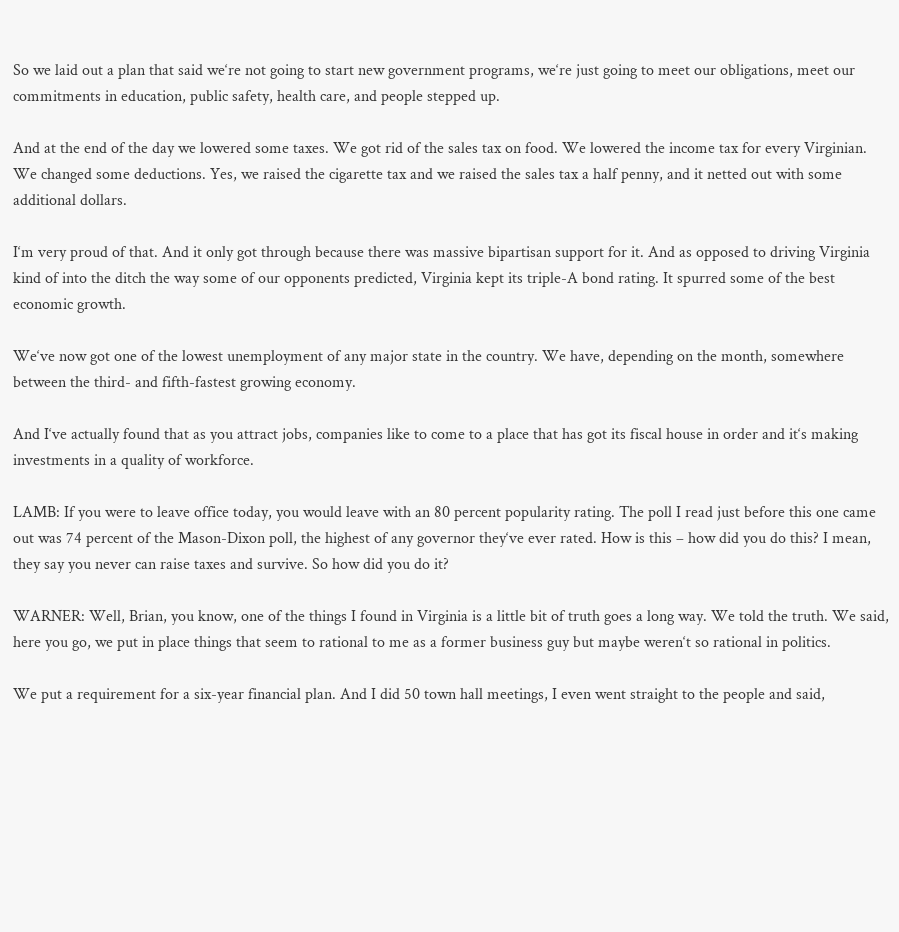So we laid out a plan that said we‘re not going to start new government programs, we‘re just going to meet our obligations, meet our commitments in education, public safety, health care, and people stepped up.

And at the end of the day we lowered some taxes. We got rid of the sales tax on food. We lowered the income tax for every Virginian. We changed some deductions. Yes, we raised the cigarette tax and we raised the sales tax a half penny, and it netted out with some additional dollars.

I‘m very proud of that. And it only got through because there was massive bipartisan support for it. And as opposed to driving Virginia kind of into the ditch the way some of our opponents predicted, Virginia kept its triple-A bond rating. It spurred some of the best economic growth.

We‘ve now got one of the lowest unemployment of any major state in the country. We have, depending on the month, somewhere between the third- and fifth-fastest growing economy.

And I‘ve actually found that as you attract jobs, companies like to come to a place that has got its fiscal house in order and it‘s making investments in a quality of workforce.

LAMB: If you were to leave office today, you would leave with an 80 percent popularity rating. The poll I read just before this one came out was 74 percent of the Mason-Dixon poll, the highest of any governor they‘ve ever rated. How is this – how did you do this? I mean, they say you never can raise taxes and survive. So how did you do it?

WARNER: Well, Brian, you know, one of the things I found in Virginia is a little bit of truth goes a long way. We told the truth. We said, here you go, we put in place things that seem to rational to me as a former business guy but maybe weren‘t so rational in politics.

We put a requirement for a six-year financial plan. And I did 50 town hall meetings, I even went straight to the people and said,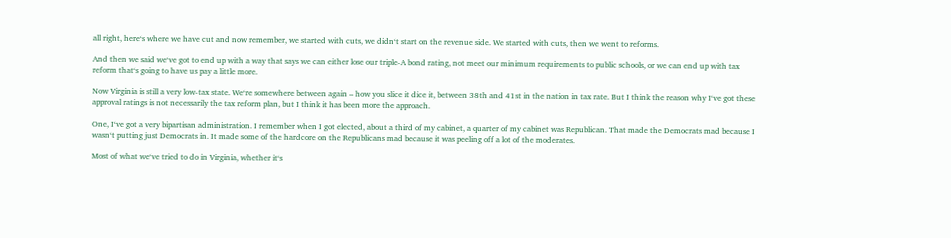all right, here‘s where we have cut and now remember, we started with cuts, we didn‘t start on the revenue side. We started with cuts, then we went to reforms.

And then we said we‘ve got to end up with a way that says we can either lose our triple-A bond rating, not meet our minimum requirements to public schools, or we can end up with tax reform that‘s going to have us pay a little more.

Now Virginia is still a very low-tax state. We‘re somewhere between again – how you slice it dice it, between 38th and 41st in the nation in tax rate. But I think the reason why I‘ve got these approval ratings is not necessarily the tax reform plan, but I think it has been more the approach.

One, I‘ve got a very bipartisan administration. I remember when I got elected, about a third of my cabinet, a quarter of my cabinet was Republican. That made the Democrats mad because I wasn‘t putting just Democrats in. It made some of the hardcore on the Republicans mad because it was peeling off a lot of the moderates.

Most of what we‘ve tried to do in Virginia, whether it‘s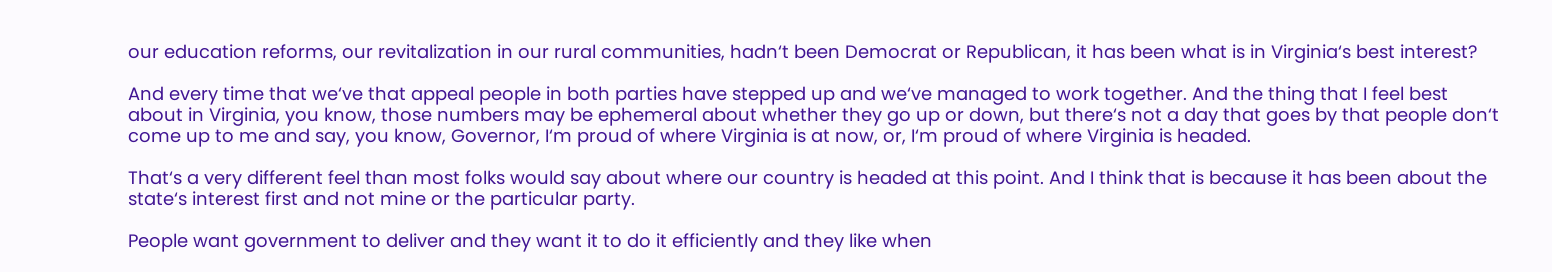our education reforms, our revitalization in our rural communities, hadn‘t been Democrat or Republican, it has been what is in Virginia‘s best interest?

And every time that we‘ve that appeal people in both parties have stepped up and we‘ve managed to work together. And the thing that I feel best about in Virginia, you know, those numbers may be ephemeral about whether they go up or down, but there‘s not a day that goes by that people don‘t come up to me and say, you know, Governor, I‘m proud of where Virginia is at now, or, I‘m proud of where Virginia is headed.

That‘s a very different feel than most folks would say about where our country is headed at this point. And I think that is because it has been about the state‘s interest first and not mine or the particular party.

People want government to deliver and they want it to do it efficiently and they like when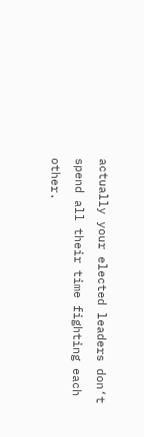actually your elected leaders don‘t spend all their time fighting each other.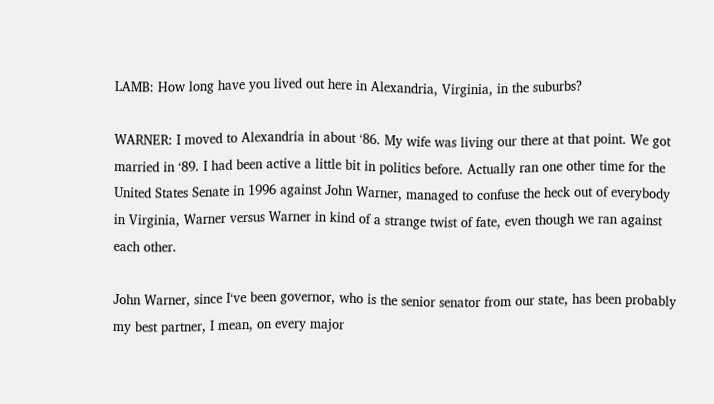LAMB: How long have you lived out here in Alexandria, Virginia, in the suburbs?

WARNER: I moved to Alexandria in about ‘86. My wife was living our there at that point. We got married in ‘89. I had been active a little bit in politics before. Actually ran one other time for the United States Senate in 1996 against John Warner, managed to confuse the heck out of everybody in Virginia, Warner versus Warner in kind of a strange twist of fate, even though we ran against each other.

John Warner, since I‘ve been governor, who is the senior senator from our state, has been probably my best partner, I mean, on every major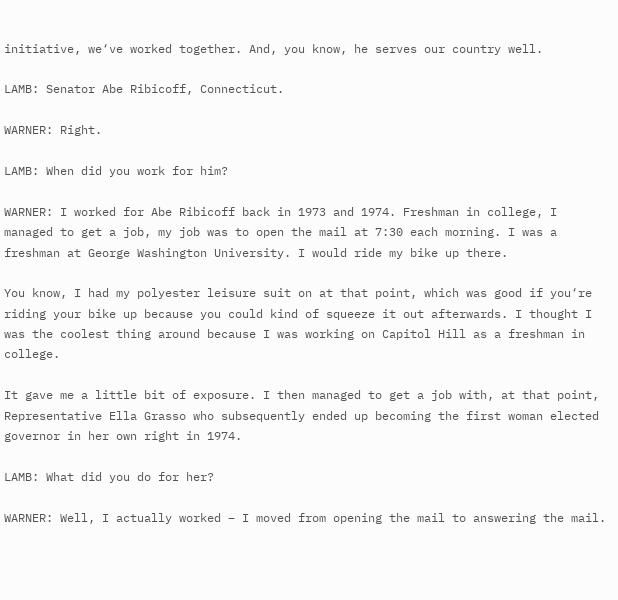initiative, we‘ve worked together. And, you know, he serves our country well.

LAMB: Senator Abe Ribicoff, Connecticut.

WARNER: Right.

LAMB: When did you work for him?

WARNER: I worked for Abe Ribicoff back in 1973 and 1974. Freshman in college, I managed to get a job, my job was to open the mail at 7:30 each morning. I was a freshman at George Washington University. I would ride my bike up there.

You know, I had my polyester leisure suit on at that point, which was good if you‘re riding your bike up because you could kind of squeeze it out afterwards. I thought I was the coolest thing around because I was working on Capitol Hill as a freshman in college.

It gave me a little bit of exposure. I then managed to get a job with, at that point, Representative Ella Grasso who subsequently ended up becoming the first woman elected governor in her own right in 1974.

LAMB: What did you do for her?

WARNER: Well, I actually worked – I moved from opening the mail to answering the mail.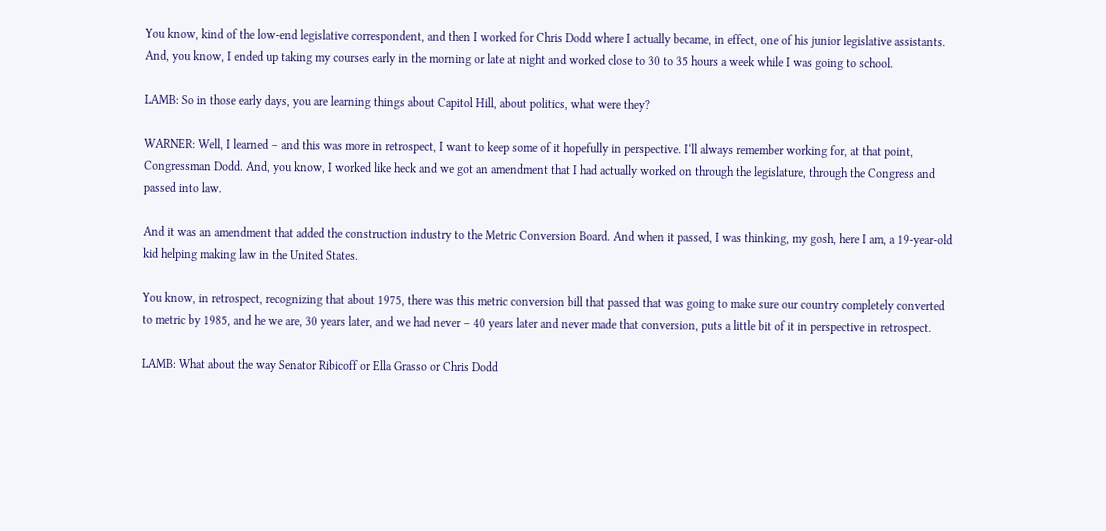You know, kind of the low-end legislative correspondent, and then I worked for Chris Dodd where I actually became, in effect, one of his junior legislative assistants. And, you know, I ended up taking my courses early in the morning or late at night and worked close to 30 to 35 hours a week while I was going to school.

LAMB: So in those early days, you are learning things about Capitol Hill, about politics, what were they?

WARNER: Well, I learned – and this was more in retrospect, I want to keep some of it hopefully in perspective. I‘ll always remember working for, at that point, Congressman Dodd. And, you know, I worked like heck and we got an amendment that I had actually worked on through the legislature, through the Congress and passed into law.

And it was an amendment that added the construction industry to the Metric Conversion Board. And when it passed, I was thinking, my gosh, here I am, a 19-year-old kid helping making law in the United States.

You know, in retrospect, recognizing that about 1975, there was this metric conversion bill that passed that was going to make sure our country completely converted to metric by 1985, and he we are, 30 years later, and we had never – 40 years later and never made that conversion, puts a little bit of it in perspective in retrospect.

LAMB: What about the way Senator Ribicoff or Ella Grasso or Chris Dodd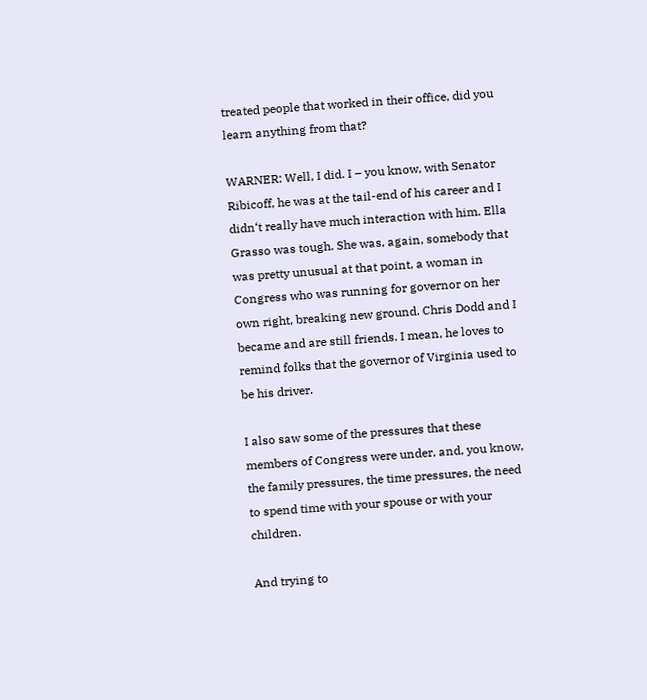treated people that worked in their office, did you learn anything from that?

WARNER: Well, I did. I – you know, with Senator Ribicoff, he was at the tail-end of his career and I didn‘t really have much interaction with him. Ella Grasso was tough. She was, again, somebody that was pretty unusual at that point, a woman in Congress who was running for governor on her own right, breaking new ground. Chris Dodd and I became and are still friends. I mean, he loves to remind folks that the governor of Virginia used to be his driver.

I also saw some of the pressures that these members of Congress were under, and, you know, the family pressures, the time pressures, the need to spend time with your spouse or with your children.

And trying to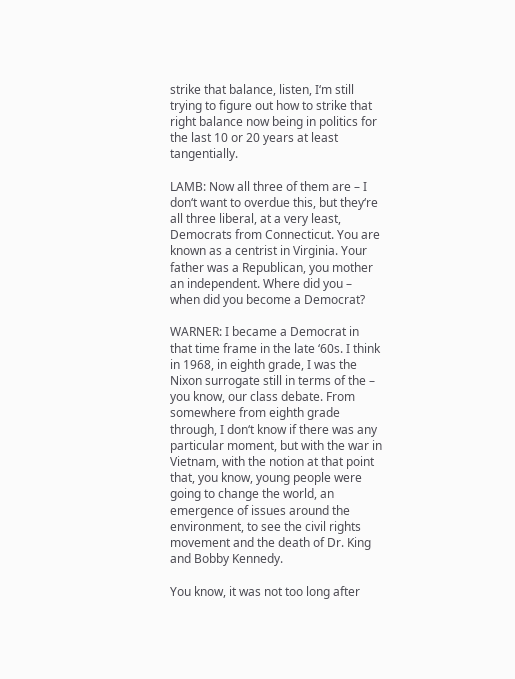strike that balance, listen, I‘m still trying to figure out how to strike that right balance now being in politics for the last 10 or 20 years at least tangentially.

LAMB: Now all three of them are – I don‘t want to overdue this, but they‘re all three liberal, at a very least, Democrats from Connecticut. You are known as a centrist in Virginia. Your father was a Republican, you mother an independent. Where did you – when did you become a Democrat?

WARNER: I became a Democrat in that time frame in the late ‘60s. I think in 1968, in eighth grade, I was the Nixon surrogate still in terms of the – you know, our class debate. From somewhere from eighth grade through, I don‘t know if there was any particular moment, but with the war in Vietnam, with the notion at that point that, you know, young people were going to change the world, an emergence of issues around the environment, to see the civil rights movement and the death of Dr. King and Bobby Kennedy.

You know, it was not too long after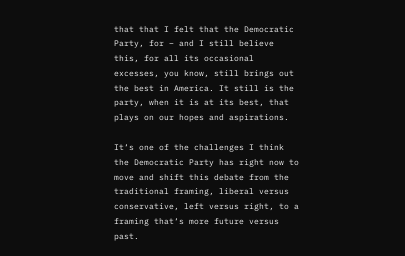that that I felt that the Democratic Party, for – and I still believe this, for all its occasional excesses, you know, still brings out the best in America. It still is the party, when it is at its best, that plays on our hopes and aspirations.

It‘s one of the challenges I think the Democratic Party has right now to move and shift this debate from the traditional framing, liberal versus conservative, left versus right, to a framing that‘s more future versus past.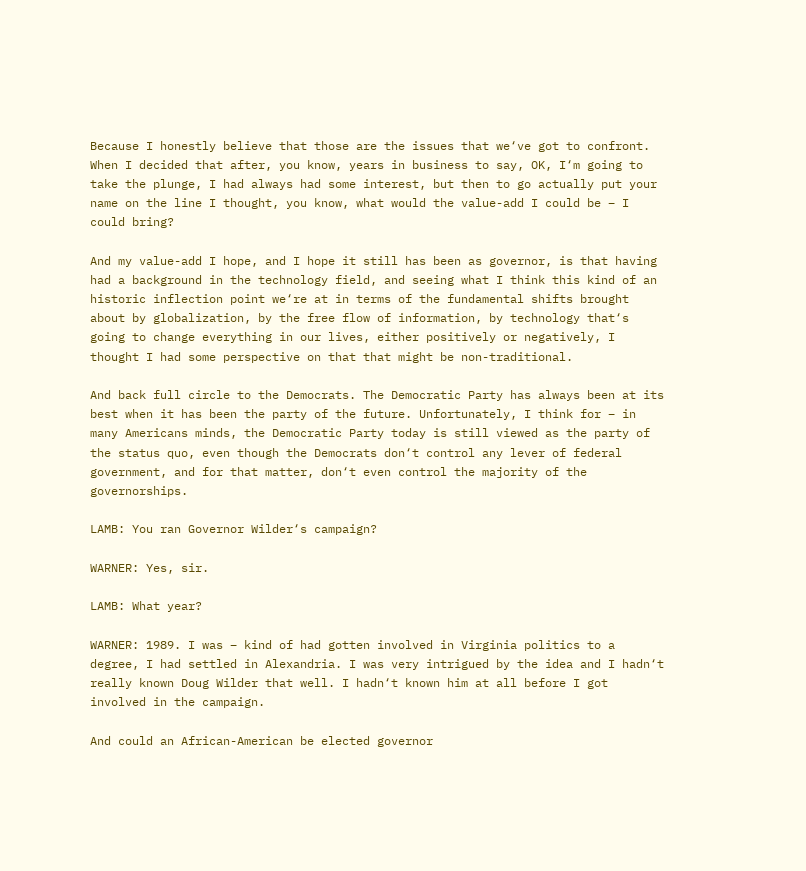Because I honestly believe that those are the issues that we‘ve got to confront. When I decided that after, you know, years in business to say, OK, I‘m going to take the plunge, I had always had some interest, but then to go actually put your name on the line I thought, you know, what would the value-add I could be – I could bring?

And my value-add I hope, and I hope it still has been as governor, is that having had a background in the technology field, and seeing what I think this kind of an historic inflection point we‘re at in terms of the fundamental shifts brought about by globalization, by the free flow of information, by technology that‘s going to change everything in our lives, either positively or negatively, I thought I had some perspective on that that might be non-traditional.

And back full circle to the Democrats. The Democratic Party has always been at its best when it has been the party of the future. Unfortunately, I think for – in many Americans minds, the Democratic Party today is still viewed as the party of the status quo, even though the Democrats don‘t control any lever of federal government, and for that matter, don‘t even control the majority of the governorships.

LAMB: You ran Governor Wilder‘s campaign?

WARNER: Yes, sir.

LAMB: What year?

WARNER: 1989. I was – kind of had gotten involved in Virginia politics to a degree, I had settled in Alexandria. I was very intrigued by the idea and I hadn‘t really known Doug Wilder that well. I hadn‘t known him at all before I got involved in the campaign.

And could an African-American be elected governor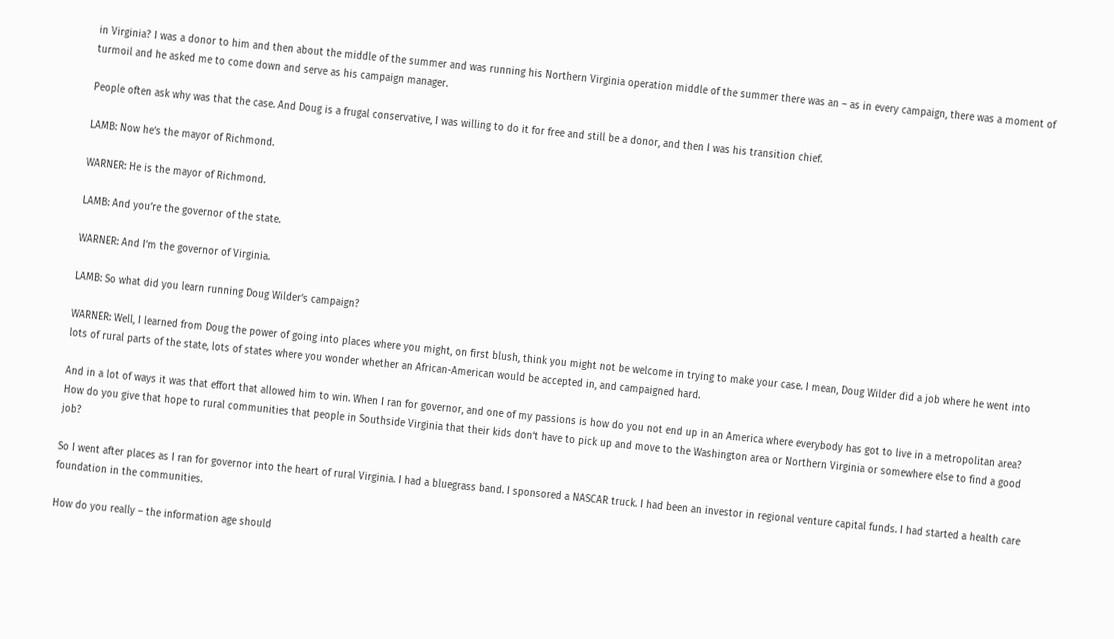in Virginia? I was a donor to him and then about the middle of the summer and was running his Northern Virginia operation middle of the summer there was an – as in every campaign, there was a moment of turmoil and he asked me to come down and serve as his campaign manager.

People often ask why was that the case. And Doug is a frugal conservative, I was willing to do it for free and still be a donor, and then I was his transition chief.

LAMB: Now he‘s the mayor of Richmond.

WARNER: He is the mayor of Richmond.

LAMB: And you‘re the governor of the state.

WARNER: And I‘m the governor of Virginia.

LAMB: So what did you learn running Doug Wilder‘s campaign?

WARNER: Well, I learned from Doug the power of going into places where you might, on first blush, think you might not be welcome in trying to make your case. I mean, Doug Wilder did a job where he went into lots of rural parts of the state, lots of states where you wonder whether an African-American would be accepted in, and campaigned hard.

And in a lot of ways it was that effort that allowed him to win. When I ran for governor, and one of my passions is how do you not end up in an America where everybody has got to live in a metropolitan area? How do you give that hope to rural communities that people in Southside Virginia that their kids don‘t have to pick up and move to the Washington area or Northern Virginia or somewhere else to find a good job?

So I went after places as I ran for governor into the heart of rural Virginia. I had a bluegrass band. I sponsored a NASCAR truck. I had been an investor in regional venture capital funds. I had started a health care foundation in the communities.

How do you really – the information age should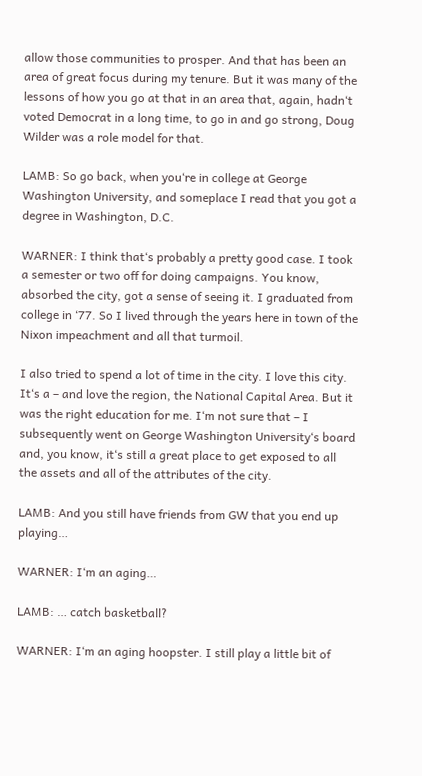allow those communities to prosper. And that has been an area of great focus during my tenure. But it was many of the lessons of how you go at that in an area that, again, hadn‘t voted Democrat in a long time, to go in and go strong, Doug Wilder was a role model for that.

LAMB: So go back, when you‘re in college at George Washington University, and someplace I read that you got a degree in Washington, D.C.

WARNER: I think that‘s probably a pretty good case. I took a semester or two off for doing campaigns. You know, absorbed the city, got a sense of seeing it. I graduated from college in ‘77. So I lived through the years here in town of the Nixon impeachment and all that turmoil.

I also tried to spend a lot of time in the city. I love this city. It‘s a – and love the region, the National Capital Area. But it was the right education for me. I‘m not sure that – I subsequently went on George Washington University‘s board and, you know, it‘s still a great place to get exposed to all the assets and all of the attributes of the city.

LAMB: And you still have friends from GW that you end up playing…

WARNER: I‘m an aging…

LAMB: … catch basketball?

WARNER: I‘m an aging hoopster. I still play a little bit of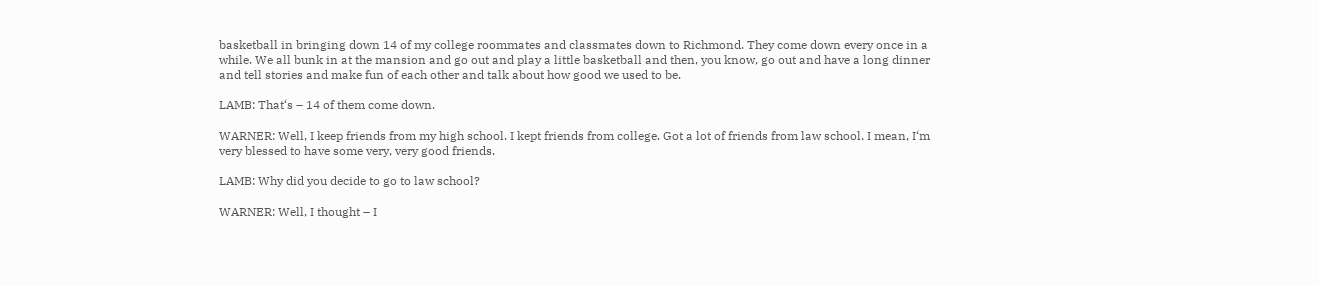basketball in bringing down 14 of my college roommates and classmates down to Richmond. They come down every once in a while. We all bunk in at the mansion and go out and play a little basketball and then, you know, go out and have a long dinner and tell stories and make fun of each other and talk about how good we used to be.

LAMB: That‘s – 14 of them come down.

WARNER: Well, I keep friends from my high school. I kept friends from college. Got a lot of friends from law school. I mean, I‘m very blessed to have some very, very good friends.

LAMB: Why did you decide to go to law school?

WARNER: Well, I thought – I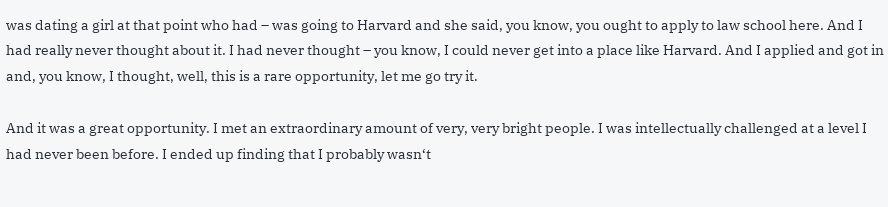was dating a girl at that point who had – was going to Harvard and she said, you know, you ought to apply to law school here. And I had really never thought about it. I had never thought – you know, I could never get into a place like Harvard. And I applied and got in and, you know, I thought, well, this is a rare opportunity, let me go try it.

And it was a great opportunity. I met an extraordinary amount of very, very bright people. I was intellectually challenged at a level I had never been before. I ended up finding that I probably wasn‘t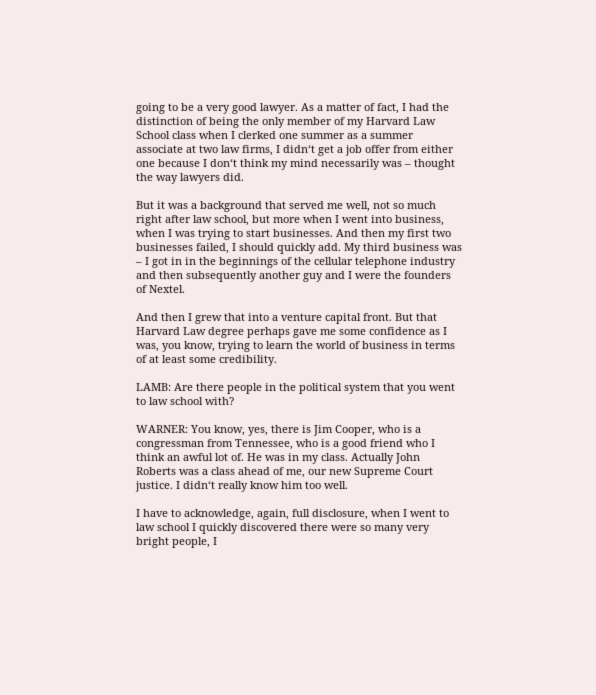going to be a very good lawyer. As a matter of fact, I had the distinction of being the only member of my Harvard Law School class when I clerked one summer as a summer associate at two law firms, I didn‘t get a job offer from either one because I don‘t think my mind necessarily was – thought the way lawyers did.

But it was a background that served me well, not so much right after law school, but more when I went into business, when I was trying to start businesses. And then my first two businesses failed, I should quickly add. My third business was – I got in in the beginnings of the cellular telephone industry and then subsequently another guy and I were the founders of Nextel.

And then I grew that into a venture capital front. But that Harvard Law degree perhaps gave me some confidence as I was, you know, trying to learn the world of business in terms of at least some credibility.

LAMB: Are there people in the political system that you went to law school with?

WARNER: You know, yes, there is Jim Cooper, who is a congressman from Tennessee, who is a good friend who I think an awful lot of. He was in my class. Actually John Roberts was a class ahead of me, our new Supreme Court justice. I didn‘t really know him too well.

I have to acknowledge, again, full disclosure, when I went to law school I quickly discovered there were so many very bright people, I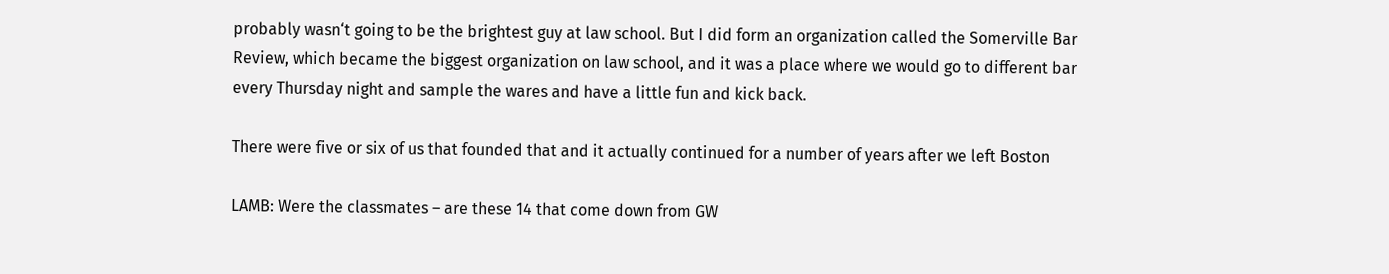probably wasn‘t going to be the brightest guy at law school. But I did form an organization called the Somerville Bar Review, which became the biggest organization on law school, and it was a place where we would go to different bar every Thursday night and sample the wares and have a little fun and kick back.

There were five or six of us that founded that and it actually continued for a number of years after we left Boston

LAMB: Were the classmates – are these 14 that come down from GW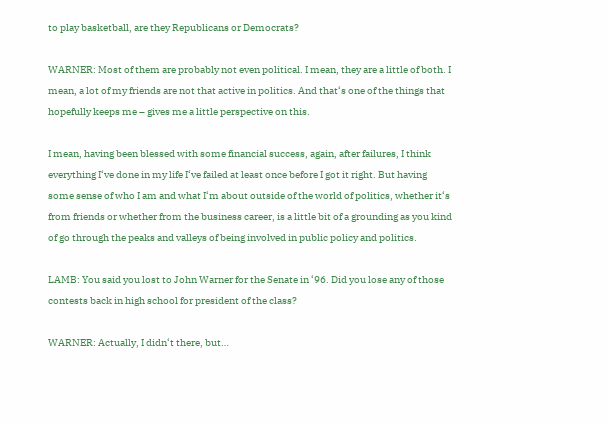to play basketball, are they Republicans or Democrats?

WARNER: Most of them are probably not even political. I mean, they are a little of both. I mean, a lot of my friends are not that active in politics. And that‘s one of the things that hopefully keeps me – gives me a little perspective on this.

I mean, having been blessed with some financial success, again, after failures, I think everything I‘ve done in my life I‘ve failed at least once before I got it right. But having some sense of who I am and what I‘m about outside of the world of politics, whether it‘s from friends or whether from the business career, is a little bit of a grounding as you kind of go through the peaks and valleys of being involved in public policy and politics.

LAMB: You said you lost to John Warner for the Senate in ‘96. Did you lose any of those contests back in high school for president of the class?

WARNER: Actually, I didn‘t there, but…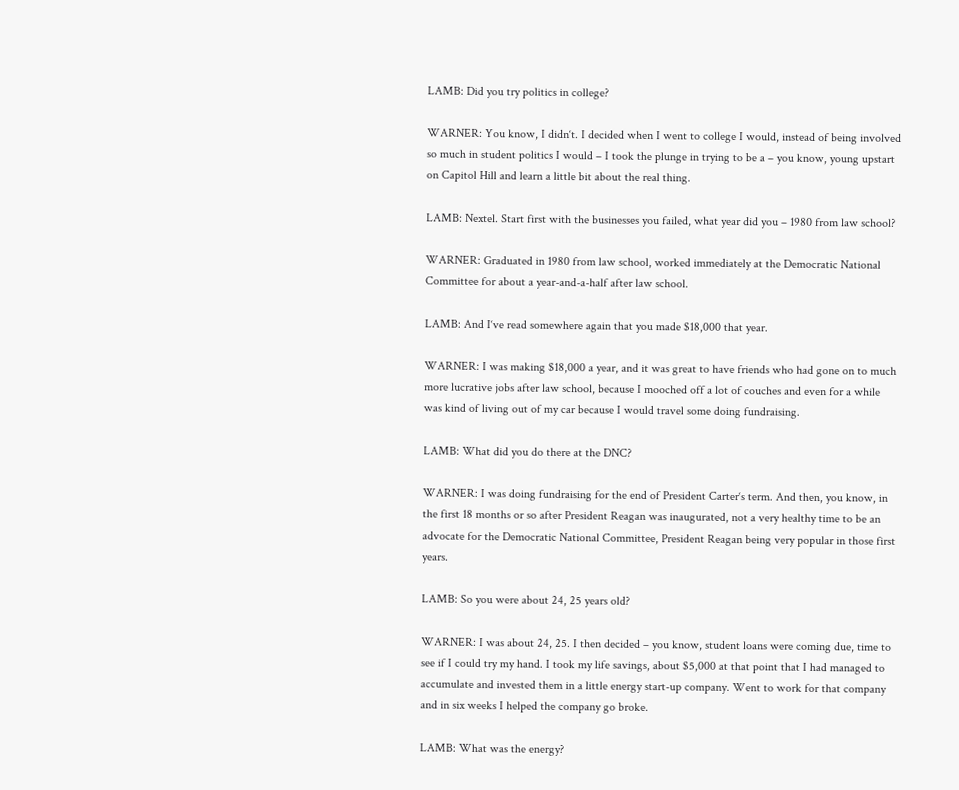LAMB: Did you try politics in college?

WARNER: You know, I didn‘t. I decided when I went to college I would, instead of being involved so much in student politics I would – I took the plunge in trying to be a – you know, young upstart on Capitol Hill and learn a little bit about the real thing.

LAMB: Nextel. Start first with the businesses you failed, what year did you – 1980 from law school?

WARNER: Graduated in 1980 from law school, worked immediately at the Democratic National Committee for about a year-and-a-half after law school.

LAMB: And I‘ve read somewhere again that you made $18,000 that year.

WARNER: I was making $18,000 a year, and it was great to have friends who had gone on to much more lucrative jobs after law school, because I mooched off a lot of couches and even for a while was kind of living out of my car because I would travel some doing fundraising.

LAMB: What did you do there at the DNC?

WARNER: I was doing fundraising for the end of President Carter‘s term. And then, you know, in the first 18 months or so after President Reagan was inaugurated, not a very healthy time to be an advocate for the Democratic National Committee, President Reagan being very popular in those first years.

LAMB: So you were about 24, 25 years old?

WARNER: I was about 24, 25. I then decided – you know, student loans were coming due, time to see if I could try my hand. I took my life savings, about $5,000 at that point that I had managed to accumulate and invested them in a little energy start-up company. Went to work for that company and in six weeks I helped the company go broke.

LAMB: What was the energy?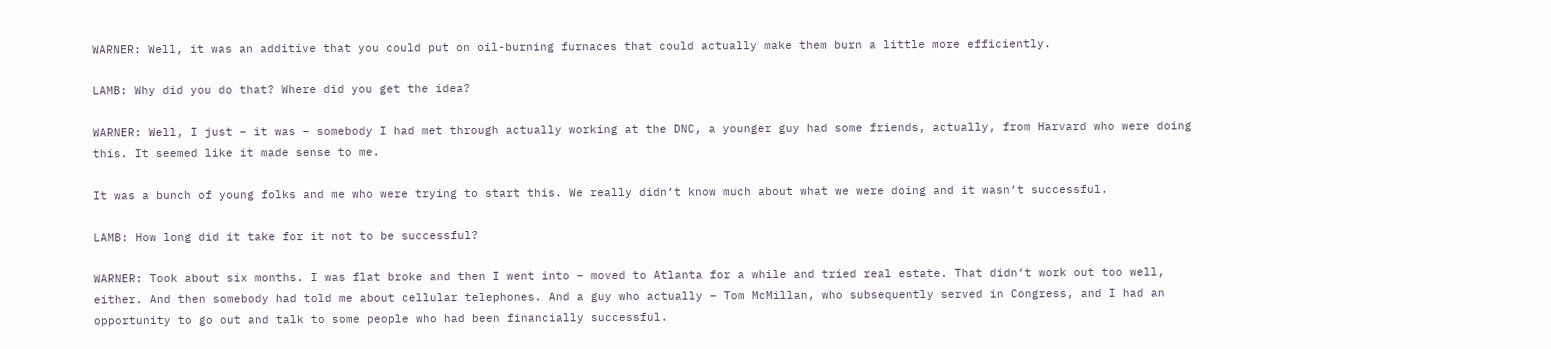WARNER: Well, it was an additive that you could put on oil-burning furnaces that could actually make them burn a little more efficiently.

LAMB: Why did you do that? Where did you get the idea?

WARNER: Well, I just – it was – somebody I had met through actually working at the DNC, a younger guy had some friends, actually, from Harvard who were doing this. It seemed like it made sense to me.

It was a bunch of young folks and me who were trying to start this. We really didn‘t know much about what we were doing and it wasn‘t successful.

LAMB: How long did it take for it not to be successful?

WARNER: Took about six months. I was flat broke and then I went into – moved to Atlanta for a while and tried real estate. That didn‘t work out too well, either. And then somebody had told me about cellular telephones. And a guy who actually – Tom McMillan, who subsequently served in Congress, and I had an opportunity to go out and talk to some people who had been financially successful.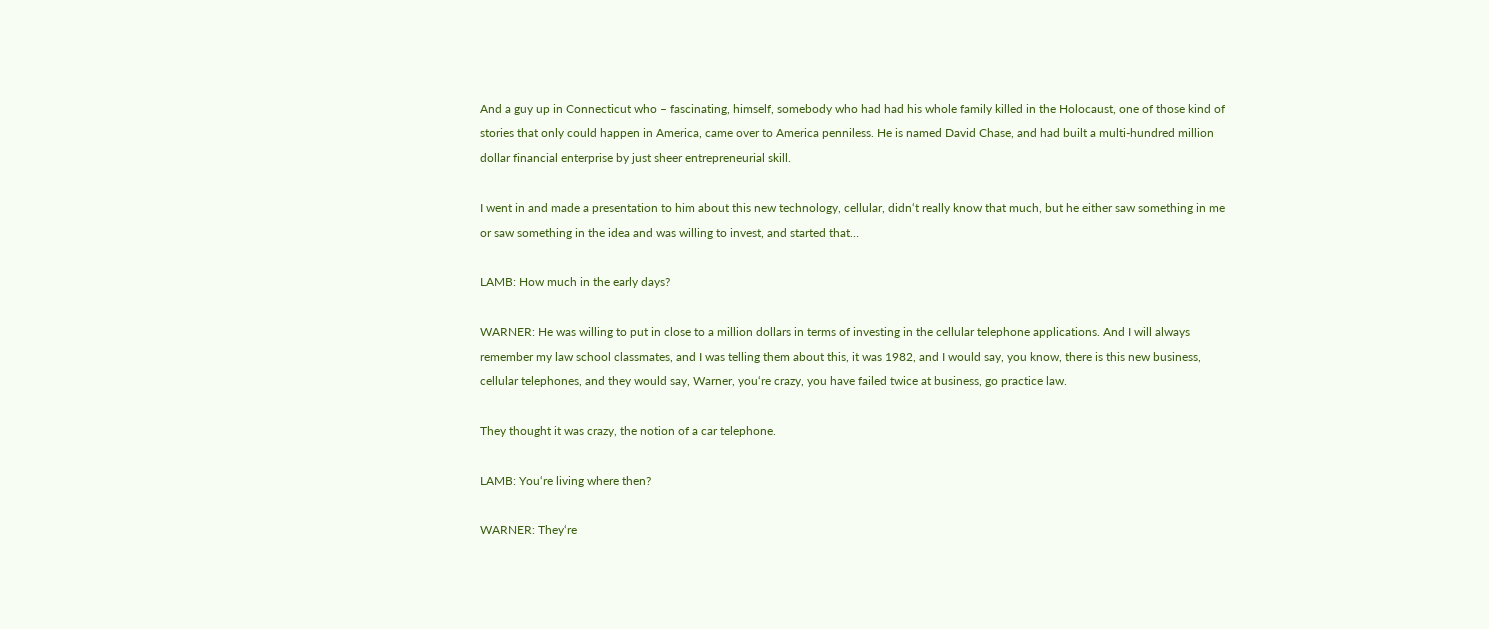And a guy up in Connecticut who – fascinating, himself, somebody who had had his whole family killed in the Holocaust, one of those kind of stories that only could happen in America, came over to America penniless. He is named David Chase, and had built a multi-hundred million dollar financial enterprise by just sheer entrepreneurial skill.

I went in and made a presentation to him about this new technology, cellular, didn‘t really know that much, but he either saw something in me or saw something in the idea and was willing to invest, and started that…

LAMB: How much in the early days?

WARNER: He was willing to put in close to a million dollars in terms of investing in the cellular telephone applications. And I will always remember my law school classmates, and I was telling them about this, it was 1982, and I would say, you know, there is this new business, cellular telephones, and they would say, Warner, you‘re crazy, you have failed twice at business, go practice law.

They thought it was crazy, the notion of a car telephone.

LAMB: You‘re living where then?

WARNER: They‘re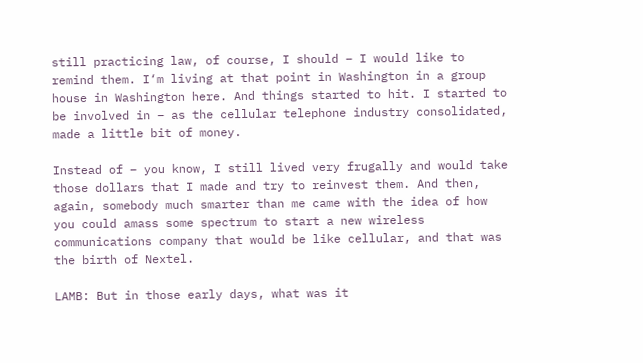still practicing law, of course, I should – I would like to remind them. I‘m living at that point in Washington in a group house in Washington here. And things started to hit. I started to be involved in – as the cellular telephone industry consolidated, made a little bit of money.

Instead of – you know, I still lived very frugally and would take those dollars that I made and try to reinvest them. And then, again, somebody much smarter than me came with the idea of how you could amass some spectrum to start a new wireless communications company that would be like cellular, and that was the birth of Nextel.

LAMB: But in those early days, what was it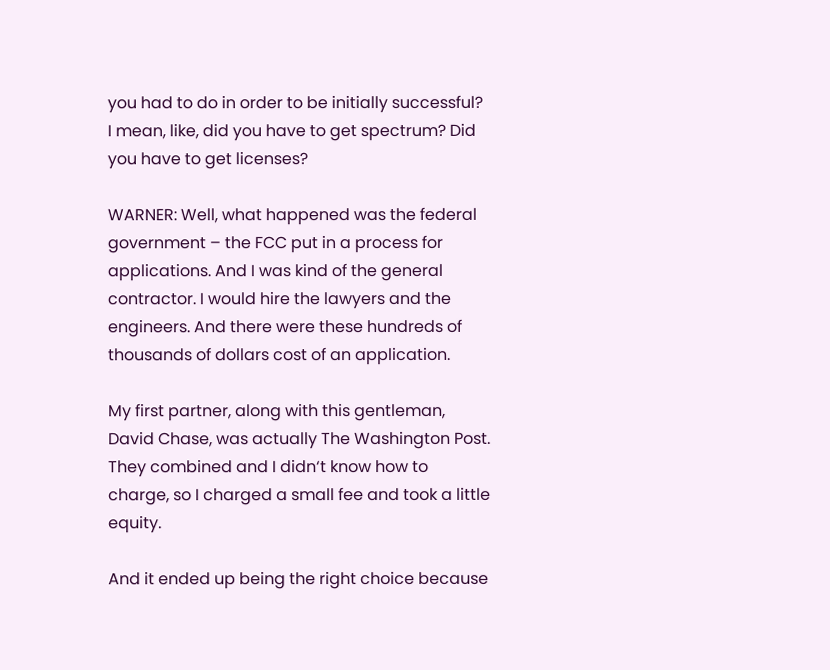you had to do in order to be initially successful? I mean, like, did you have to get spectrum? Did you have to get licenses?

WARNER: Well, what happened was the federal government – the FCC put in a process for applications. And I was kind of the general contractor. I would hire the lawyers and the engineers. And there were these hundreds of thousands of dollars cost of an application.

My first partner, along with this gentleman, David Chase, was actually The Washington Post. They combined and I didn‘t know how to charge, so I charged a small fee and took a little equity.

And it ended up being the right choice because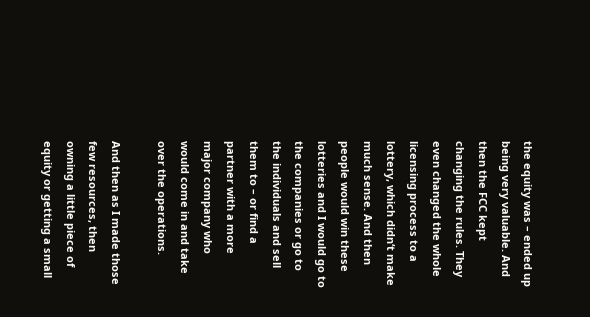the equity was – ended up being very valuable. And then the FCC kept changing the rules. They even changed the whole licensing process to a lottery, which didn‘t make much sense. And then people would win these lotteries and I would go to the companies or go to the individuals and sell them to – or find a partner with a more major company who would come in and take over the operations.

And then as I made those few resources, then owning a little piece of equity or getting a small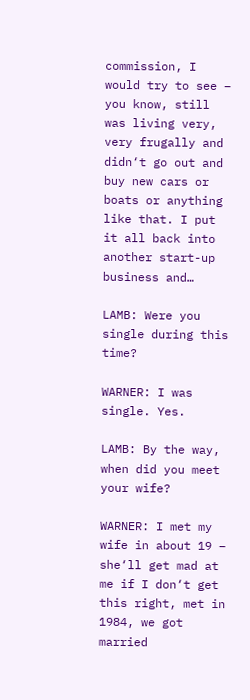commission, I would try to see – you know, still was living very, very frugally and didn‘t go out and buy new cars or boats or anything like that. I put it all back into another start-up business and…

LAMB: Were you single during this time?

WARNER: I was single. Yes.

LAMB: By the way, when did you meet your wife?

WARNER: I met my wife in about 19 – she‘ll get mad at me if I don‘t get this right, met in 1984, we got married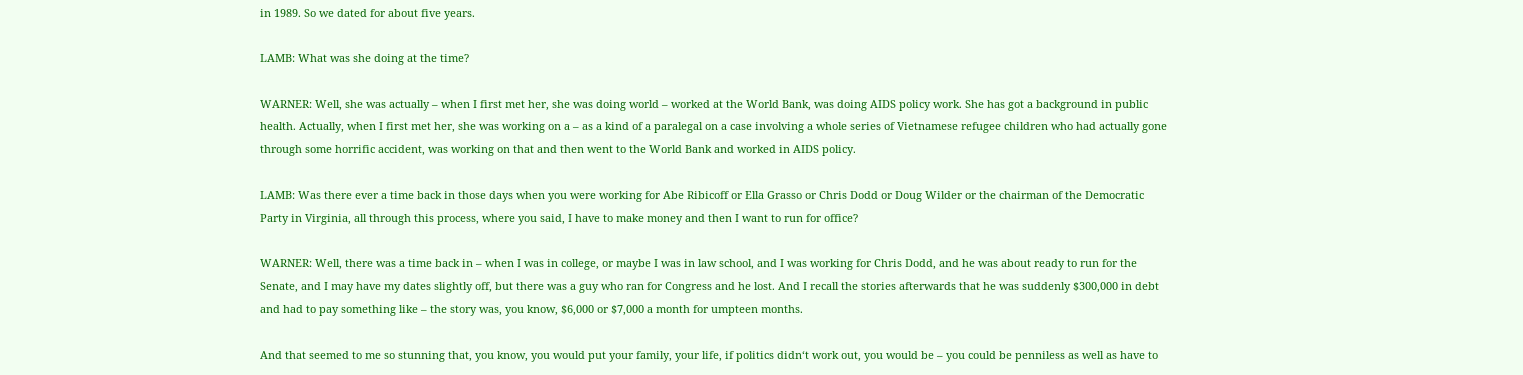in 1989. So we dated for about five years.

LAMB: What was she doing at the time?

WARNER: Well, she was actually – when I first met her, she was doing world – worked at the World Bank, was doing AIDS policy work. She has got a background in public health. Actually, when I first met her, she was working on a – as a kind of a paralegal on a case involving a whole series of Vietnamese refugee children who had actually gone through some horrific accident, was working on that and then went to the World Bank and worked in AIDS policy.

LAMB: Was there ever a time back in those days when you were working for Abe Ribicoff or Ella Grasso or Chris Dodd or Doug Wilder or the chairman of the Democratic Party in Virginia, all through this process, where you said, I have to make money and then I want to run for office?

WARNER: Well, there was a time back in – when I was in college, or maybe I was in law school, and I was working for Chris Dodd, and he was about ready to run for the Senate, and I may have my dates slightly off, but there was a guy who ran for Congress and he lost. And I recall the stories afterwards that he was suddenly $300,000 in debt and had to pay something like – the story was, you know, $6,000 or $7,000 a month for umpteen months.

And that seemed to me so stunning that, you know, you would put your family, your life, if politics didn‘t work out, you would be – you could be penniless as well as have to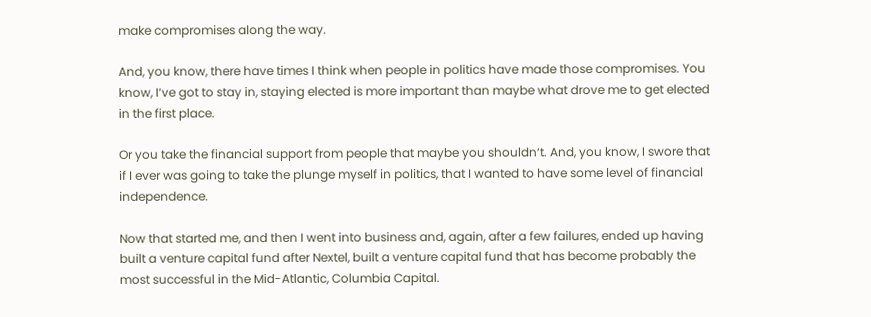make compromises along the way.

And, you know, there have times I think when people in politics have made those compromises. You know, I‘ve got to stay in, staying elected is more important than maybe what drove me to get elected in the first place.

Or you take the financial support from people that maybe you shouldn‘t. And, you know, I swore that if I ever was going to take the plunge myself in politics, that I wanted to have some level of financial independence.

Now that started me, and then I went into business and, again, after a few failures, ended up having built a venture capital fund after Nextel, built a venture capital fund that has become probably the most successful in the Mid-Atlantic, Columbia Capital.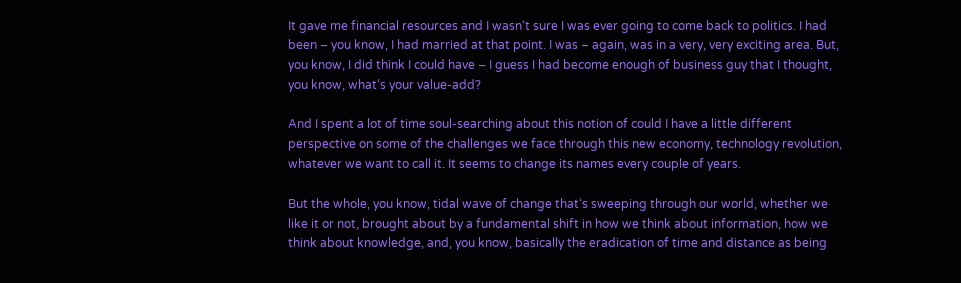It gave me financial resources and I wasn‘t sure I was ever going to come back to politics. I had been – you know, I had married at that point. I was – again, was in a very, very exciting area. But, you know, I did think I could have – I guess I had become enough of business guy that I thought, you know, what‘s your value-add?

And I spent a lot of time soul-searching about this notion of could I have a little different perspective on some of the challenges we face through this new economy, technology revolution, whatever we want to call it. It seems to change its names every couple of years.

But the whole, you know, tidal wave of change that‘s sweeping through our world, whether we like it or not, brought about by a fundamental shift in how we think about information, how we think about knowledge, and, you know, basically the eradication of time and distance as being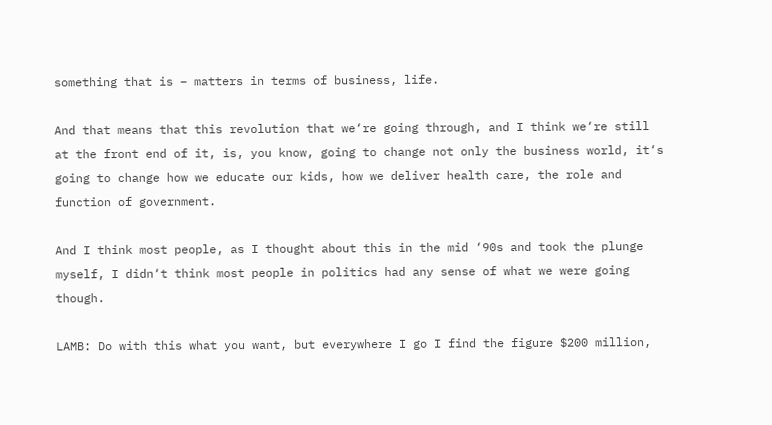something that is – matters in terms of business, life.

And that means that this revolution that we‘re going through, and I think we‘re still at the front end of it, is, you know, going to change not only the business world, it‘s going to change how we educate our kids, how we deliver health care, the role and function of government.

And I think most people, as I thought about this in the mid ‘90s and took the plunge myself, I didn‘t think most people in politics had any sense of what we were going though.

LAMB: Do with this what you want, but everywhere I go I find the figure $200 million,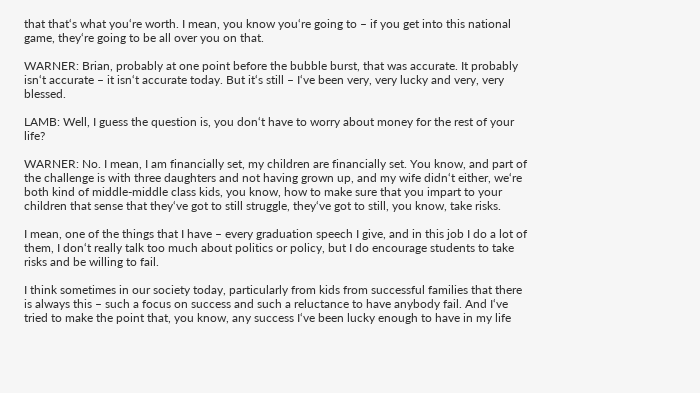that that‘s what you‘re worth. I mean, you know you‘re going to – if you get into this national game, they‘re going to be all over you on that.

WARNER: Brian, probably at one point before the bubble burst, that was accurate. It probably isn‘t accurate – it isn‘t accurate today. But it‘s still – I‘ve been very, very lucky and very, very blessed.

LAMB: Well, I guess the question is, you don‘t have to worry about money for the rest of your life?

WARNER: No. I mean, I am financially set, my children are financially set. You know, and part of the challenge is with three daughters and not having grown up, and my wife didn‘t either, we‘re both kind of middle-middle class kids, you know, how to make sure that you impart to your children that sense that they‘ve got to still struggle, they‘ve got to still, you know, take risks.

I mean, one of the things that I have – every graduation speech I give, and in this job I do a lot of them, I don‘t really talk too much about politics or policy, but I do encourage students to take risks and be willing to fail.

I think sometimes in our society today, particularly from kids from successful families that there is always this – such a focus on success and such a reluctance to have anybody fail. And I‘ve tried to make the point that, you know, any success I‘ve been lucky enough to have in my life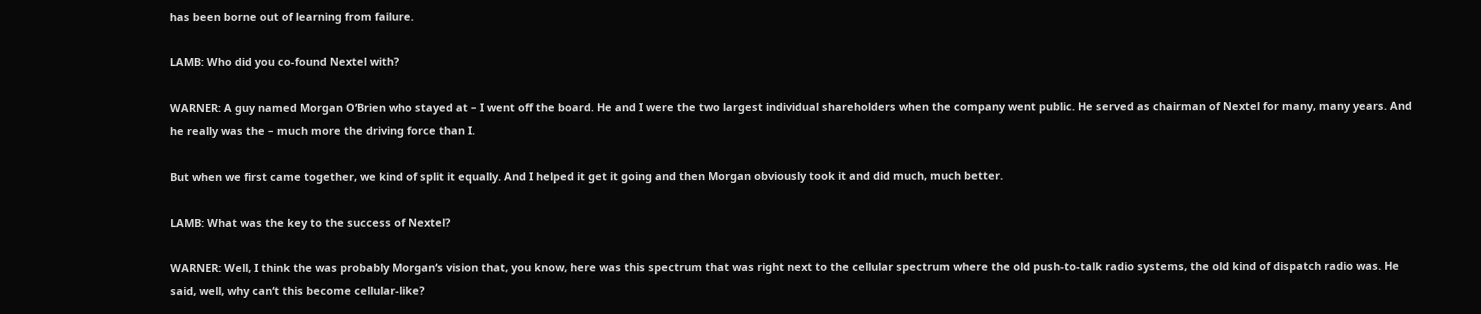has been borne out of learning from failure.

LAMB: Who did you co-found Nextel with?

WARNER: A guy named Morgan O‘Brien who stayed at – I went off the board. He and I were the two largest individual shareholders when the company went public. He served as chairman of Nextel for many, many years. And he really was the – much more the driving force than I.

But when we first came together, we kind of split it equally. And I helped it get it going and then Morgan obviously took it and did much, much better.

LAMB: What was the key to the success of Nextel?

WARNER: Well, I think the was probably Morgan‘s vision that, you know, here was this spectrum that was right next to the cellular spectrum where the old push-to-talk radio systems, the old kind of dispatch radio was. He said, well, why can‘t this become cellular-like?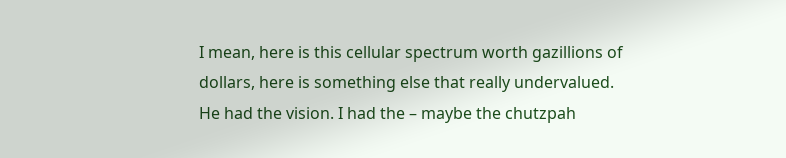I mean, here is this cellular spectrum worth gazillions of dollars, here is something else that really undervalued. He had the vision. I had the – maybe the chutzpah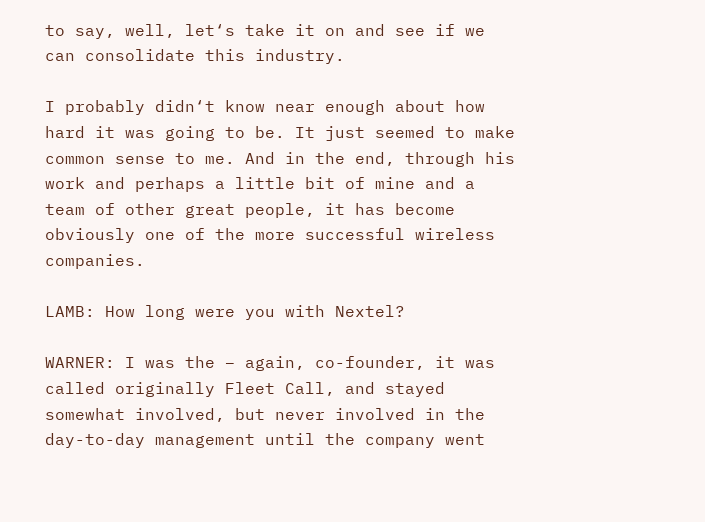to say, well, let‘s take it on and see if we can consolidate this industry.

I probably didn‘t know near enough about how hard it was going to be. It just seemed to make common sense to me. And in the end, through his work and perhaps a little bit of mine and a team of other great people, it has become obviously one of the more successful wireless companies.

LAMB: How long were you with Nextel?

WARNER: I was the – again, co-founder, it was called originally Fleet Call, and stayed somewhat involved, but never involved in the day-to-day management until the company went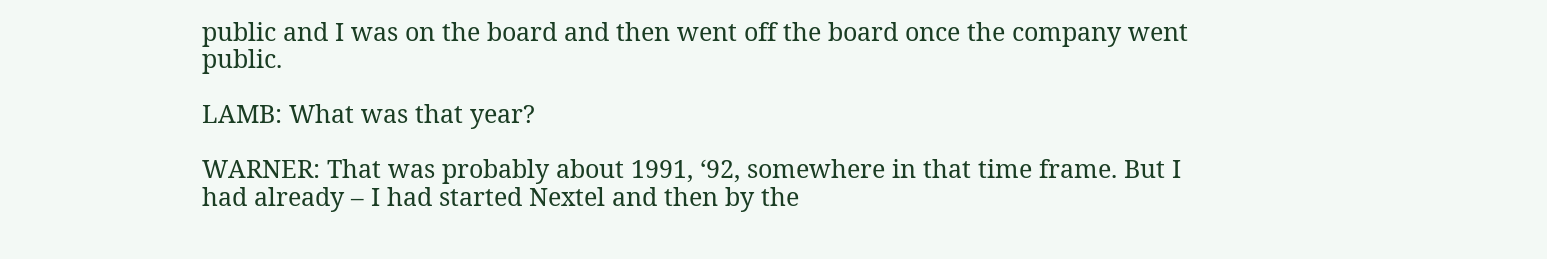public and I was on the board and then went off the board once the company went public.

LAMB: What was that year?

WARNER: That was probably about 1991, ‘92, somewhere in that time frame. But I had already – I had started Nextel and then by the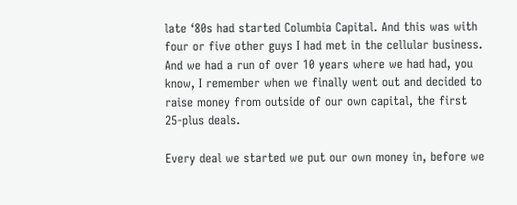late ‘80s had started Columbia Capital. And this was with four or five other guys I had met in the cellular business. And we had a run of over 10 years where we had had, you know, I remember when we finally went out and decided to raise money from outside of our own capital, the first 25-plus deals.

Every deal we started we put our own money in, before we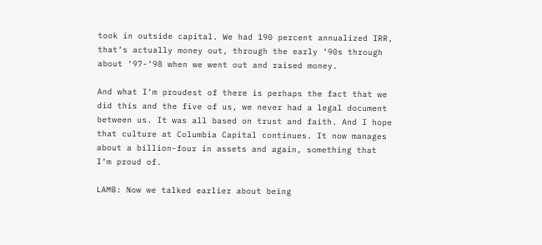took in outside capital. We had 190 percent annualized IRR, that‘s actually money out, through the early ‘90s through about ‘97-‘98 when we went out and raised money.

And what I‘m proudest of there is perhaps the fact that we did this and the five of us, we never had a legal document between us. It was all based on trust and faith. And I hope that culture at Columbia Capital continues. It now manages about a billion-four in assets and again, something that I‘m proud of.

LAMB: Now we talked earlier about being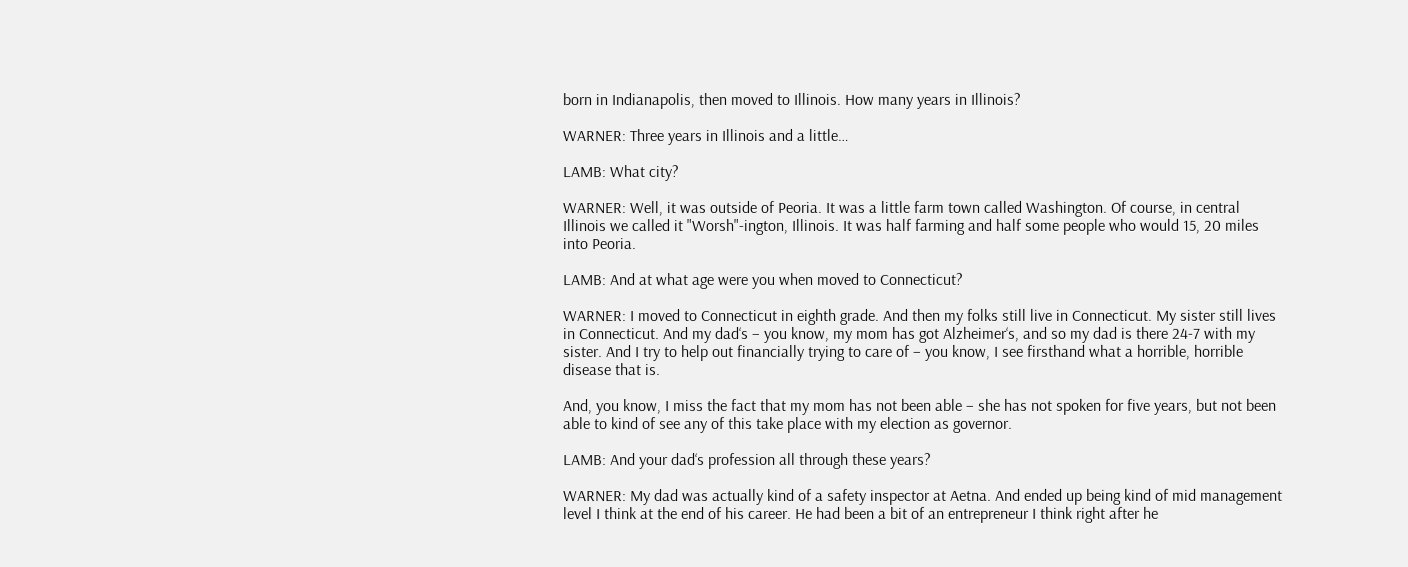born in Indianapolis, then moved to Illinois. How many years in Illinois?

WARNER: Three years in Illinois and a little…

LAMB: What city?

WARNER: Well, it was outside of Peoria. It was a little farm town called Washington. Of course, in central Illinois we called it "Worsh"-ington, Illinois. It was half farming and half some people who would 15, 20 miles into Peoria.

LAMB: And at what age were you when moved to Connecticut?

WARNER: I moved to Connecticut in eighth grade. And then my folks still live in Connecticut. My sister still lives in Connecticut. And my dad‘s – you know, my mom has got Alzheimer‘s, and so my dad is there 24-7 with my sister. And I try to help out financially trying to care of – you know, I see firsthand what a horrible, horrible disease that is.

And, you know, I miss the fact that my mom has not been able – she has not spoken for five years, but not been able to kind of see any of this take place with my election as governor.

LAMB: And your dad‘s profession all through these years?

WARNER: My dad was actually kind of a safety inspector at Aetna. And ended up being kind of mid management level I think at the end of his career. He had been a bit of an entrepreneur I think right after he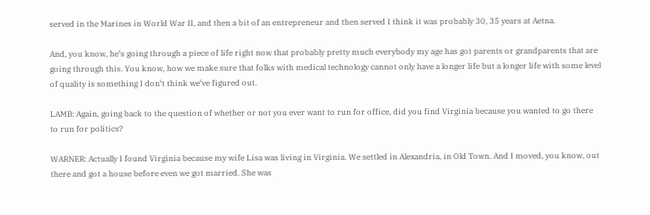served in the Marines in World War II, and then a bit of an entrepreneur and then served I think it was probably 30, 35 years at Aetna.

And, you know, he‘s going through a piece of life right now that probably pretty much everybody my age has got parents or grandparents that are going through this. You know, how we make sure that folks with medical technology cannot only have a longer life but a longer life with some level of quality is something I don‘t think we‘ve figured out.

LAMB: Again, going back to the question of whether or not you ever want to run for office, did you find Virginia because you wanted to go there to run for politics?

WARNER: Actually I found Virginia because my wife Lisa was living in Virginia. We settled in Alexandria, in Old Town. And I moved, you know, out there and got a house before even we got married. She was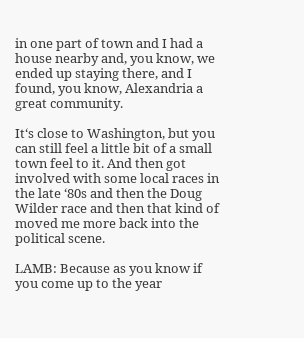in one part of town and I had a house nearby and, you know, we ended up staying there, and I found, you know, Alexandria a great community.

It‘s close to Washington, but you can still feel a little bit of a small town feel to it. And then got involved with some local races in the late ‘80s and then the Doug Wilder race and then that kind of moved me more back into the political scene.

LAMB: Because as you know if you come up to the year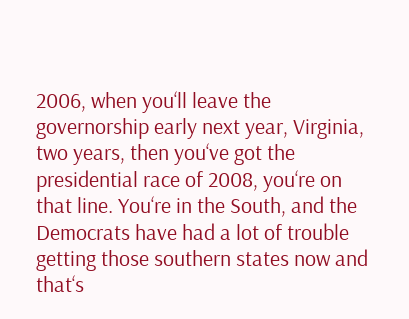2006, when you‘ll leave the governorship early next year, Virginia, two years, then you‘ve got the presidential race of 2008, you‘re on that line. You‘re in the South, and the Democrats have had a lot of trouble getting those southern states now and that‘s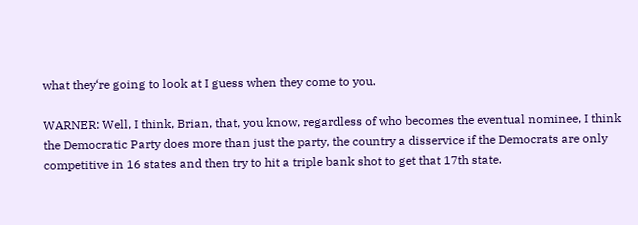what they‘re going to look at I guess when they come to you.

WARNER: Well, I think, Brian, that, you know, regardless of who becomes the eventual nominee, I think the Democratic Party does more than just the party, the country a disservice if the Democrats are only competitive in 16 states and then try to hit a triple bank shot to get that 17th state.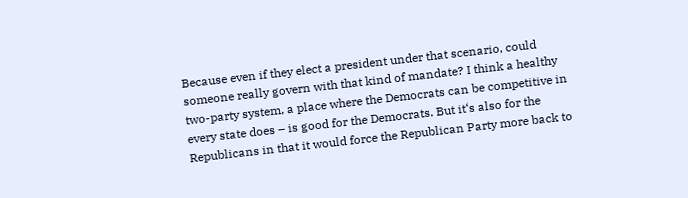Because even if they elect a president under that scenario, could someone really govern with that kind of mandate? I think a healthy two-party system, a place where the Democrats can be competitive in every state does – is good for the Democrats. But it‘s also for the Republicans in that it would force the Republican Party more back to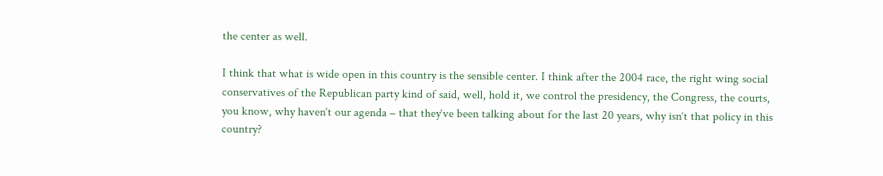the center as well.

I think that what is wide open in this country is the sensible center. I think after the 2004 race, the right wing social conservatives of the Republican party kind of said, well, hold it, we control the presidency, the Congress, the courts, you know, why haven‘t our agenda – that they‘ve been talking about for the last 20 years, why isn‘t that policy in this country?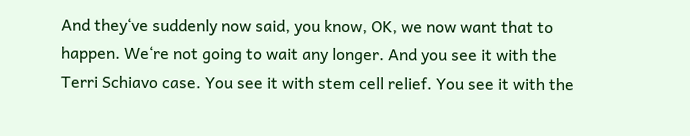And they‘ve suddenly now said, you know, OK, we now want that to happen. We‘re not going to wait any longer. And you see it with the Terri Schiavo case. You see it with stem cell relief. You see it with the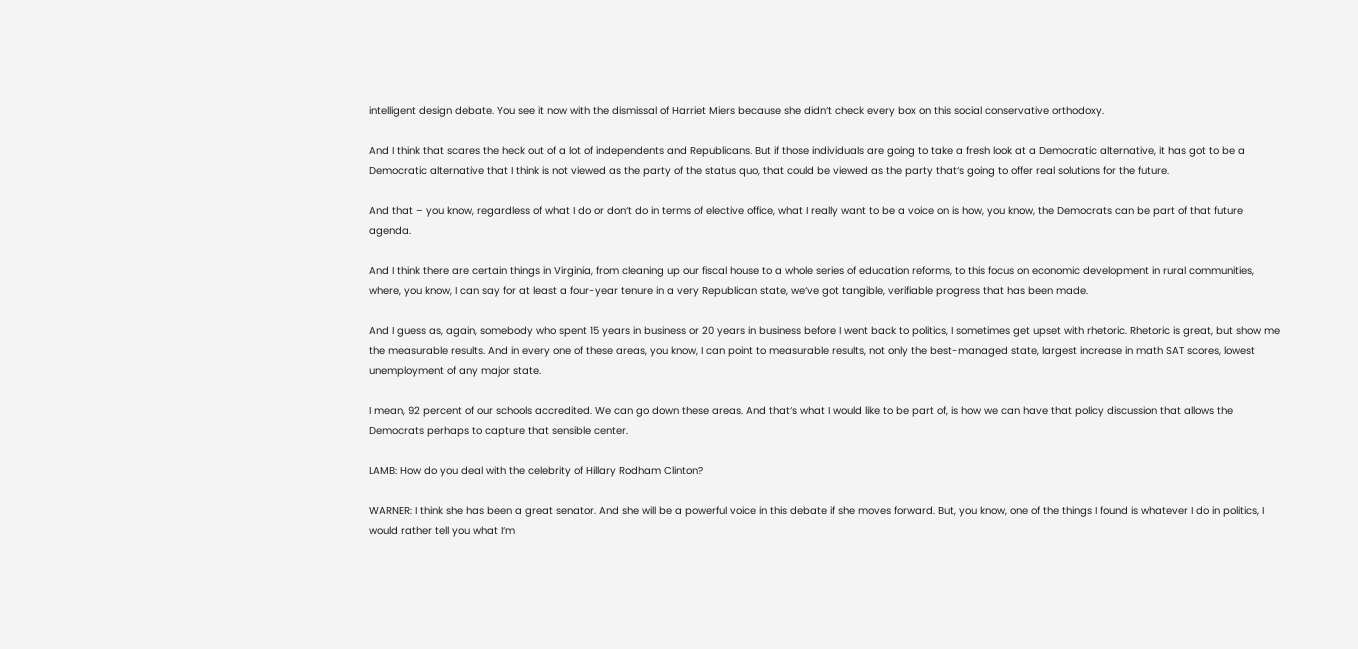intelligent design debate. You see it now with the dismissal of Harriet Miers because she didn‘t check every box on this social conservative orthodoxy.

And I think that scares the heck out of a lot of independents and Republicans. But if those individuals are going to take a fresh look at a Democratic alternative, it has got to be a Democratic alternative that I think is not viewed as the party of the status quo, that could be viewed as the party that‘s going to offer real solutions for the future.

And that – you know, regardless of what I do or don‘t do in terms of elective office, what I really want to be a voice on is how, you know, the Democrats can be part of that future agenda.

And I think there are certain things in Virginia, from cleaning up our fiscal house to a whole series of education reforms, to this focus on economic development in rural communities, where, you know, I can say for at least a four-year tenure in a very Republican state, we‘ve got tangible, verifiable progress that has been made.

And I guess as, again, somebody who spent 15 years in business or 20 years in business before I went back to politics, I sometimes get upset with rhetoric. Rhetoric is great, but show me the measurable results. And in every one of these areas, you know, I can point to measurable results, not only the best-managed state, largest increase in math SAT scores, lowest unemployment of any major state.

I mean, 92 percent of our schools accredited. We can go down these areas. And that‘s what I would like to be part of, is how we can have that policy discussion that allows the Democrats perhaps to capture that sensible center.

LAMB: How do you deal with the celebrity of Hillary Rodham Clinton?

WARNER: I think she has been a great senator. And she will be a powerful voice in this debate if she moves forward. But, you know, one of the things I found is whatever I do in politics, I would rather tell you what I‘m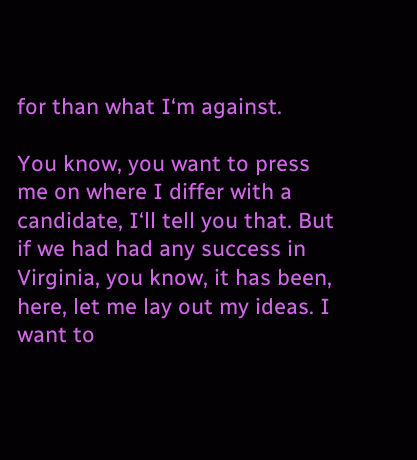for than what I‘m against.

You know, you want to press me on where I differ with a candidate, I‘ll tell you that. But if we had had any success in Virginia, you know, it has been, here, let me lay out my ideas. I want to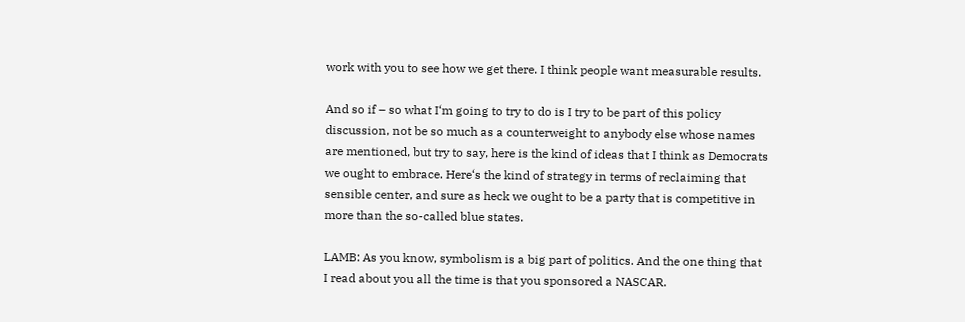work with you to see how we get there. I think people want measurable results.

And so if – so what I‘m going to try to do is I try to be part of this policy discussion, not be so much as a counterweight to anybody else whose names are mentioned, but try to say, here is the kind of ideas that I think as Democrats we ought to embrace. Here‘s the kind of strategy in terms of reclaiming that sensible center, and sure as heck we ought to be a party that is competitive in more than the so-called blue states.

LAMB: As you know, symbolism is a big part of politics. And the one thing that I read about you all the time is that you sponsored a NASCAR.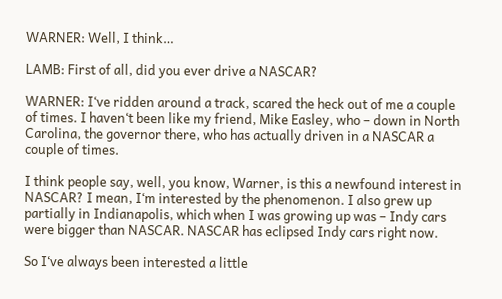WARNER: Well, I think…

LAMB: First of all, did you ever drive a NASCAR?

WARNER: I‘ve ridden around a track, scared the heck out of me a couple of times. I haven‘t been like my friend, Mike Easley, who – down in North Carolina, the governor there, who has actually driven in a NASCAR a couple of times.

I think people say, well, you know, Warner, is this a newfound interest in NASCAR? I mean, I‘m interested by the phenomenon. I also grew up partially in Indianapolis, which when I was growing up was – Indy cars were bigger than NASCAR. NASCAR has eclipsed Indy cars right now.

So I‘ve always been interested a little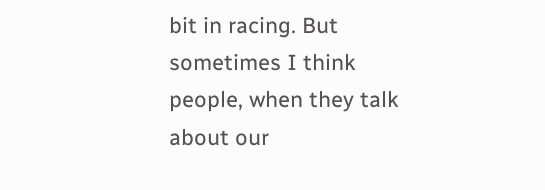bit in racing. But sometimes I think people, when they talk about our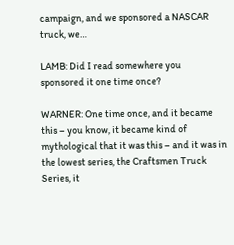campaign, and we sponsored a NASCAR truck, we…

LAMB: Did I read somewhere you sponsored it one time once?

WARNER: One time once, and it became this – you know, it became kind of mythological that it was this – and it was in the lowest series, the Craftsmen Truck Series, it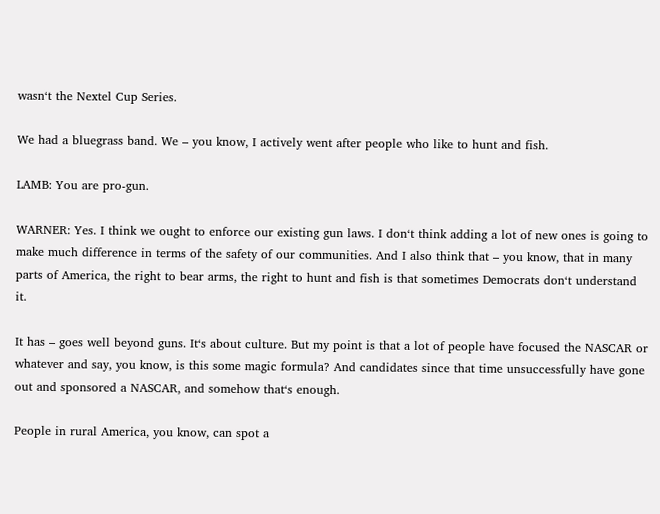wasn‘t the Nextel Cup Series.

We had a bluegrass band. We – you know, I actively went after people who like to hunt and fish.

LAMB: You are pro-gun.

WARNER: Yes. I think we ought to enforce our existing gun laws. I don‘t think adding a lot of new ones is going to make much difference in terms of the safety of our communities. And I also think that – you know, that in many parts of America, the right to bear arms, the right to hunt and fish is that sometimes Democrats don‘t understand it.

It has – goes well beyond guns. It‘s about culture. But my point is that a lot of people have focused the NASCAR or whatever and say, you know, is this some magic formula? And candidates since that time unsuccessfully have gone out and sponsored a NASCAR, and somehow that‘s enough.

People in rural America, you know, can spot a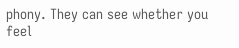phony. They can see whether you feel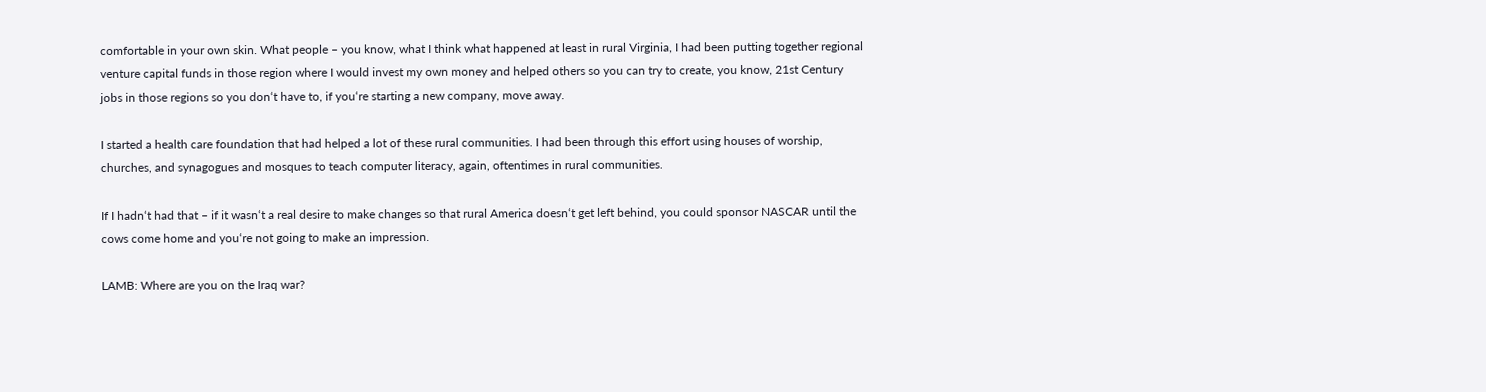comfortable in your own skin. What people – you know, what I think what happened at least in rural Virginia, I had been putting together regional venture capital funds in those region where I would invest my own money and helped others so you can try to create, you know, 21st Century jobs in those regions so you don‘t have to, if you‘re starting a new company, move away.

I started a health care foundation that had helped a lot of these rural communities. I had been through this effort using houses of worship, churches, and synagogues and mosques to teach computer literacy, again, oftentimes in rural communities.

If I hadn‘t had that – if it wasn‘t a real desire to make changes so that rural America doesn‘t get left behind, you could sponsor NASCAR until the cows come home and you‘re not going to make an impression.

LAMB: Where are you on the Iraq war?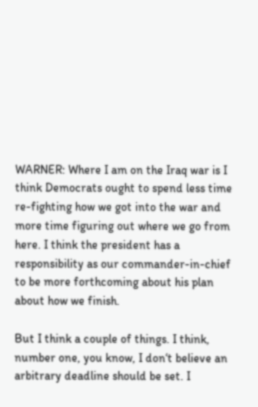WARNER: Where I am on the Iraq war is I think Democrats ought to spend less time re-fighting how we got into the war and more time figuring out where we go from here. I think the president has a responsibility as our commander-in-chief to be more forthcoming about his plan about how we finish.

But I think a couple of things. I think, number one, you know, I don‘t believe an arbitrary deadline should be set. I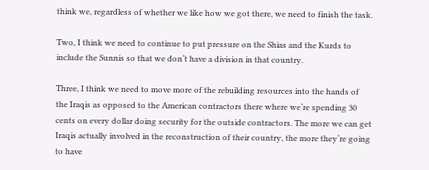think we, regardless of whether we like how we got there, we need to finish the task.

Two, I think we need to continue to put pressure on the Shias and the Kurds to include the Sunnis so that we don‘t have a division in that country.

Three, I think we need to move more of the rebuilding resources into the hands of the Iraqis as opposed to the American contractors there where we‘re spending 30 cents on every dollar doing security for the outside contractors. The more we can get Iraqis actually involved in the reconstruction of their country, the more they‘re going to have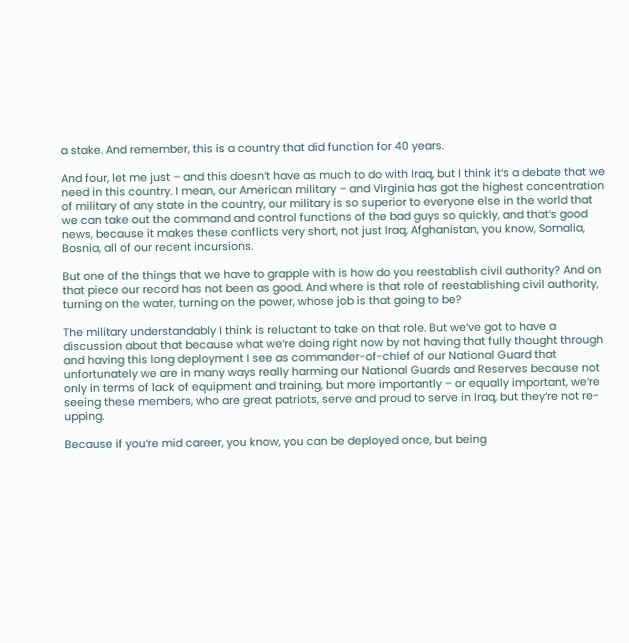a stake. And remember, this is a country that did function for 40 years.

And four, let me just – and this doesn‘t have as much to do with Iraq, but I think it‘s a debate that we need in this country. I mean, our American military – and Virginia has got the highest concentration of military of any state in the country, our military is so superior to everyone else in the world that we can take out the command and control functions of the bad guys so quickly, and that‘s good news, because it makes these conflicts very short, not just Iraq, Afghanistan, you know, Somalia, Bosnia, all of our recent incursions.

But one of the things that we have to grapple with is how do you reestablish civil authority? And on that piece our record has not been as good. And where is that role of reestablishing civil authority, turning on the water, turning on the power, whose job is that going to be?

The military understandably I think is reluctant to take on that role. But we‘ve got to have a discussion about that because what we‘re doing right now by not having that fully thought through and having this long deployment I see as commander-of-chief of our National Guard that unfortunately we are in many ways really harming our National Guards and Reserves because not only in terms of lack of equipment and training, but more importantly – or equally important, we‘re seeing these members, who are great patriots, serve and proud to serve in Iraq, but they‘re not re-upping.

Because if you‘re mid career, you know, you can be deployed once, but being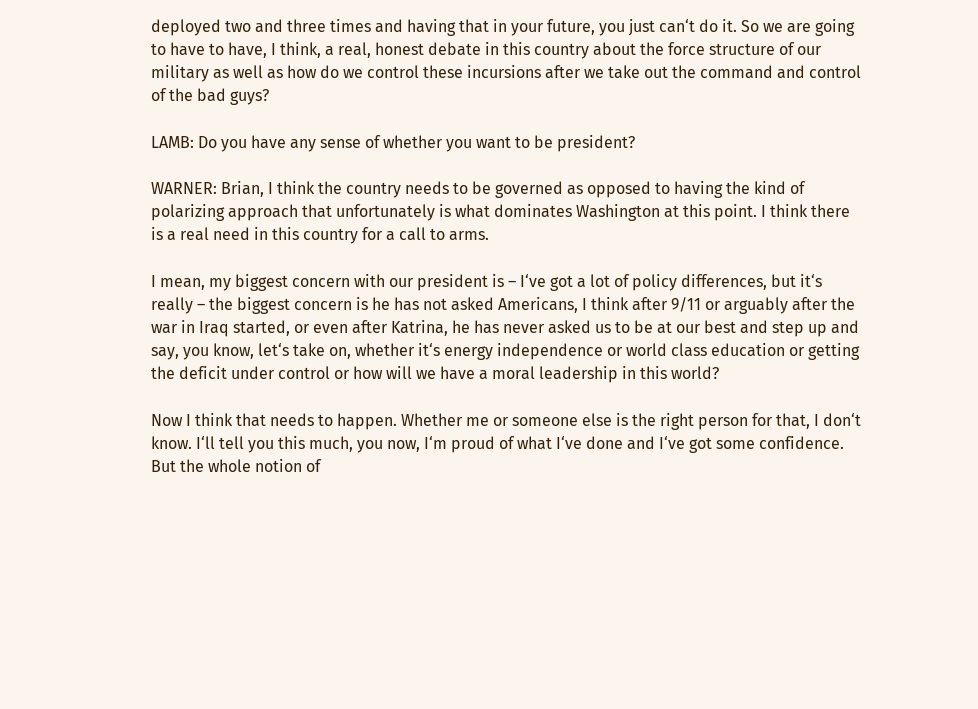deployed two and three times and having that in your future, you just can‘t do it. So we are going to have to have, I think, a real, honest debate in this country about the force structure of our military as well as how do we control these incursions after we take out the command and control of the bad guys?

LAMB: Do you have any sense of whether you want to be president?

WARNER: Brian, I think the country needs to be governed as opposed to having the kind of polarizing approach that unfortunately is what dominates Washington at this point. I think there is a real need in this country for a call to arms.

I mean, my biggest concern with our president is – I‘ve got a lot of policy differences, but it‘s really – the biggest concern is he has not asked Americans, I think after 9/11 or arguably after the war in Iraq started, or even after Katrina, he has never asked us to be at our best and step up and say, you know, let‘s take on, whether it‘s energy independence or world class education or getting the deficit under control or how will we have a moral leadership in this world?

Now I think that needs to happen. Whether me or someone else is the right person for that, I don‘t know. I‘ll tell you this much, you now, I‘m proud of what I‘ve done and I‘ve got some confidence. But the whole notion of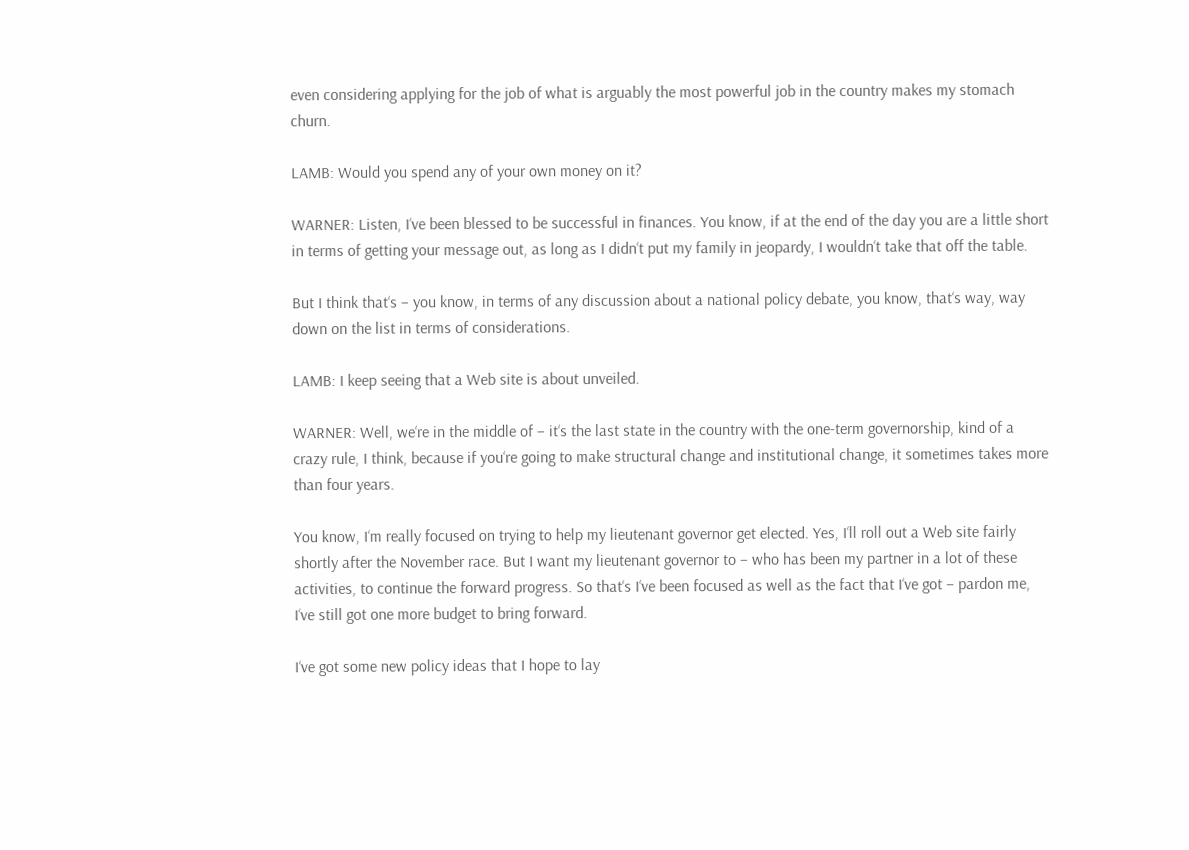even considering applying for the job of what is arguably the most powerful job in the country makes my stomach churn.

LAMB: Would you spend any of your own money on it?

WARNER: Listen, I‘ve been blessed to be successful in finances. You know, if at the end of the day you are a little short in terms of getting your message out, as long as I didn‘t put my family in jeopardy, I wouldn‘t take that off the table.

But I think that‘s – you know, in terms of any discussion about a national policy debate, you know, that‘s way, way down on the list in terms of considerations.

LAMB: I keep seeing that a Web site is about unveiled.

WARNER: Well, we‘re in the middle of – it‘s the last state in the country with the one-term governorship, kind of a crazy rule, I think, because if you‘re going to make structural change and institutional change, it sometimes takes more than four years.

You know, I‘m really focused on trying to help my lieutenant governor get elected. Yes, I‘ll roll out a Web site fairly shortly after the November race. But I want my lieutenant governor to – who has been my partner in a lot of these activities, to continue the forward progress. So that‘s I‘ve been focused as well as the fact that I‘ve got – pardon me, I‘ve still got one more budget to bring forward.

I‘ve got some new policy ideas that I hope to lay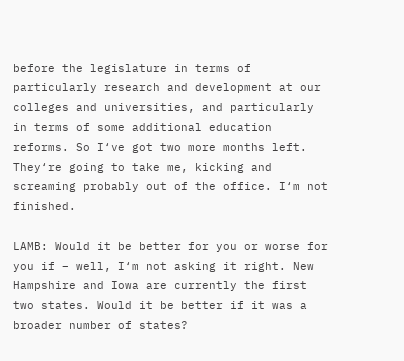before the legislature in terms of particularly research and development at our colleges and universities, and particularly in terms of some additional education reforms. So I‘ve got two more months left. They‘re going to take me, kicking and screaming probably out of the office. I‘m not finished.

LAMB: Would it be better for you or worse for you if – well, I‘m not asking it right. New Hampshire and Iowa are currently the first two states. Would it be better if it was a broader number of states?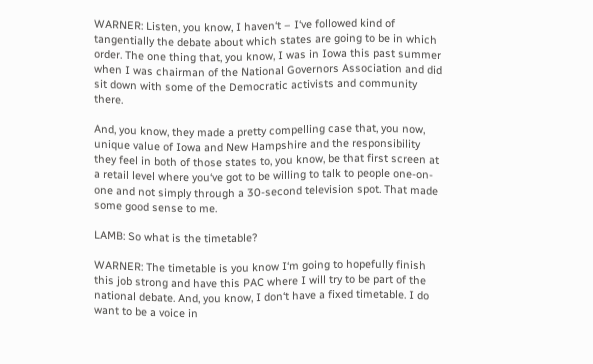WARNER: Listen, you know, I haven‘t – I‘ve followed kind of tangentially the debate about which states are going to be in which order. The one thing that, you know, I was in Iowa this past summer when I was chairman of the National Governors Association and did sit down with some of the Democratic activists and community there.

And, you know, they made a pretty compelling case that, you now, unique value of Iowa and New Hampshire and the responsibility they feel in both of those states to, you know, be that first screen at a retail level where you‘ve got to be willing to talk to people one-on-one and not simply through a 30-second television spot. That made some good sense to me.

LAMB: So what is the timetable?

WARNER: The timetable is you know I‘m going to hopefully finish this job strong and have this PAC where I will try to be part of the national debate. And, you know, I don‘t have a fixed timetable. I do want to be a voice in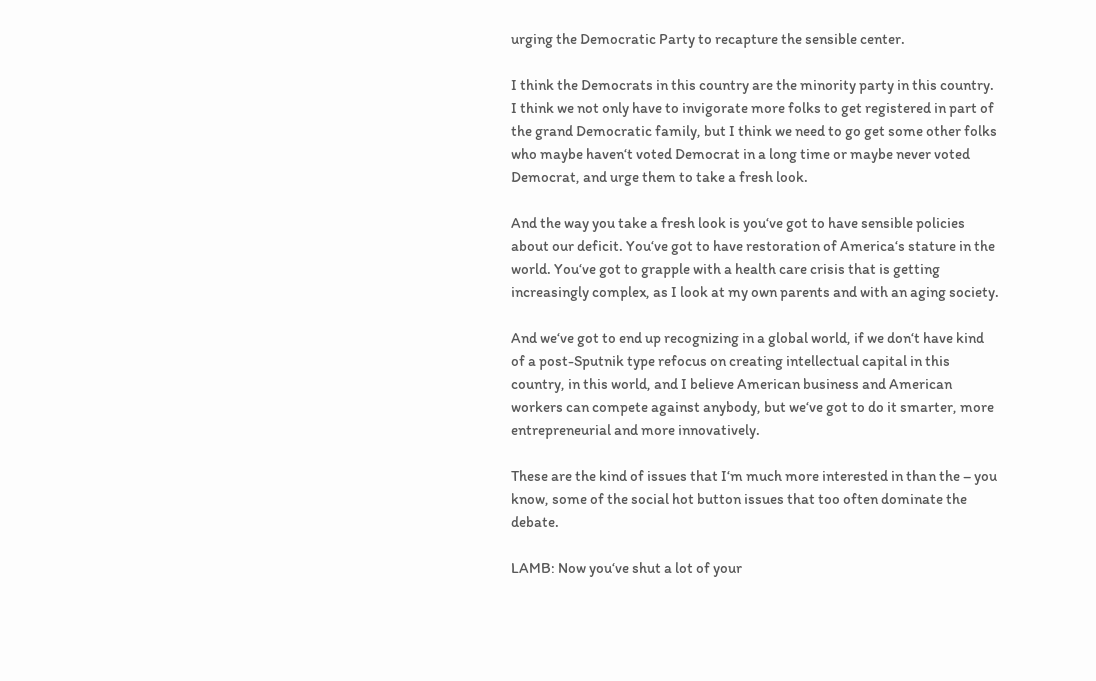urging the Democratic Party to recapture the sensible center.

I think the Democrats in this country are the minority party in this country. I think we not only have to invigorate more folks to get registered in part of the grand Democratic family, but I think we need to go get some other folks who maybe haven‘t voted Democrat in a long time or maybe never voted Democrat, and urge them to take a fresh look.

And the way you take a fresh look is you‘ve got to have sensible policies about our deficit. You‘ve got to have restoration of America‘s stature in the world. You‘ve got to grapple with a health care crisis that is getting increasingly complex, as I look at my own parents and with an aging society.

And we‘ve got to end up recognizing in a global world, if we don‘t have kind of a post-Sputnik type refocus on creating intellectual capital in this country, in this world, and I believe American business and American workers can compete against anybody, but we‘ve got to do it smarter, more entrepreneurial and more innovatively.

These are the kind of issues that I‘m much more interested in than the – you know, some of the social hot button issues that too often dominate the debate.

LAMB: Now you‘ve shut a lot of your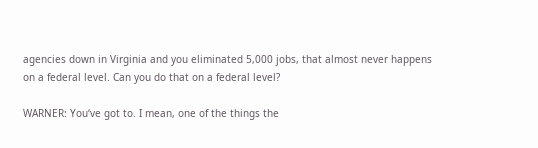agencies down in Virginia and you eliminated 5,000 jobs, that almost never happens on a federal level. Can you do that on a federal level?

WARNER: You‘ve got to. I mean, one of the things the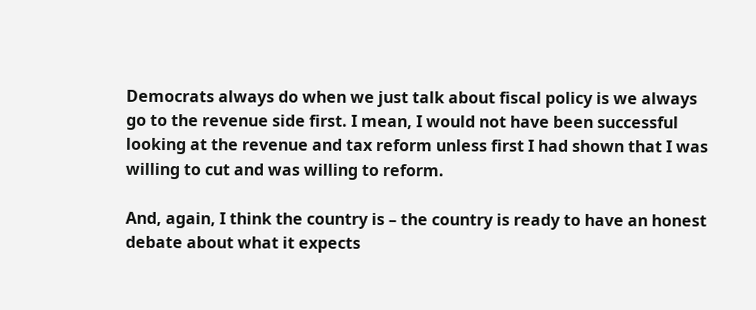Democrats always do when we just talk about fiscal policy is we always go to the revenue side first. I mean, I would not have been successful looking at the revenue and tax reform unless first I had shown that I was willing to cut and was willing to reform.

And, again, I think the country is – the country is ready to have an honest debate about what it expects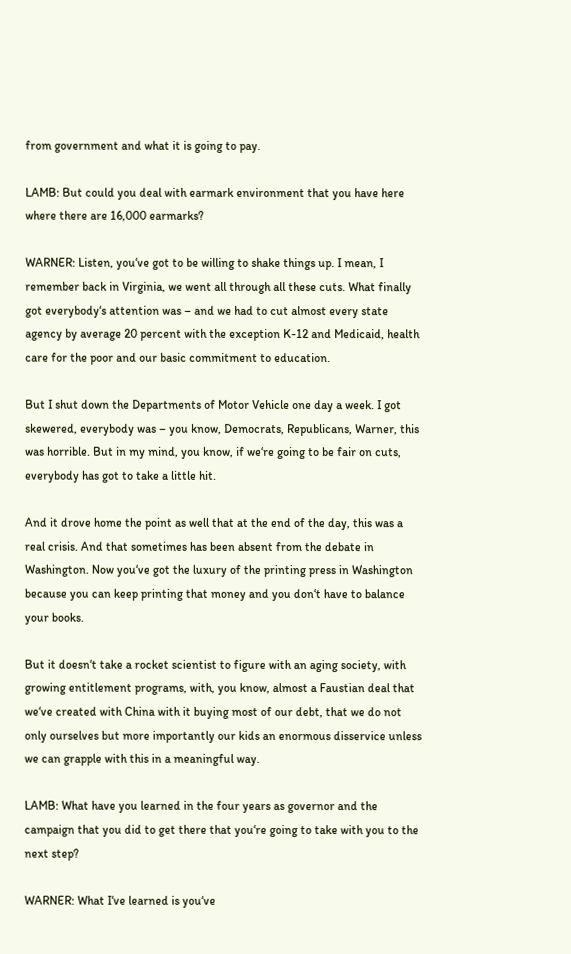from government and what it is going to pay.

LAMB: But could you deal with earmark environment that you have here where there are 16,000 earmarks?

WARNER: Listen, you‘ve got to be willing to shake things up. I mean, I remember back in Virginia, we went all through all these cuts. What finally got everybody‘s attention was – and we had to cut almost every state agency by average 20 percent with the exception K-12 and Medicaid, health care for the poor and our basic commitment to education.

But I shut down the Departments of Motor Vehicle one day a week. I got skewered, everybody was – you know, Democrats, Republicans, Warner, this was horrible. But in my mind, you know, if we‘re going to be fair on cuts, everybody has got to take a little hit.

And it drove home the point as well that at the end of the day, this was a real crisis. And that sometimes has been absent from the debate in Washington. Now you‘ve got the luxury of the printing press in Washington because you can keep printing that money and you don‘t have to balance your books.

But it doesn‘t take a rocket scientist to figure with an aging society, with growing entitlement programs, with, you know, almost a Faustian deal that we‘ve created with China with it buying most of our debt, that we do not only ourselves but more importantly our kids an enormous disservice unless we can grapple with this in a meaningful way.

LAMB: What have you learned in the four years as governor and the campaign that you did to get there that you‘re going to take with you to the next step?

WARNER: What I‘ve learned is you‘ve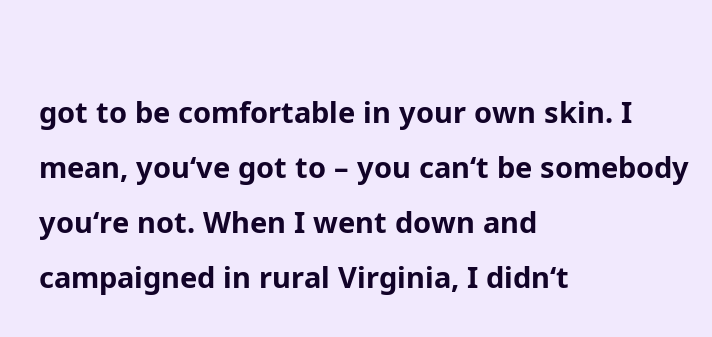got to be comfortable in your own skin. I mean, you‘ve got to – you can‘t be somebody you‘re not. When I went down and campaigned in rural Virginia, I didn‘t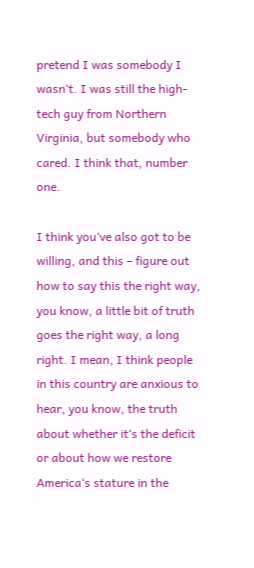pretend I was somebody I wasn‘t. I was still the high-tech guy from Northern Virginia, but somebody who cared. I think that, number one.

I think you‘ve also got to be willing, and this – figure out how to say this the right way, you know, a little bit of truth goes the right way, a long right. I mean, I think people in this country are anxious to hear, you know, the truth about whether it‘s the deficit or about how we restore America‘s stature in the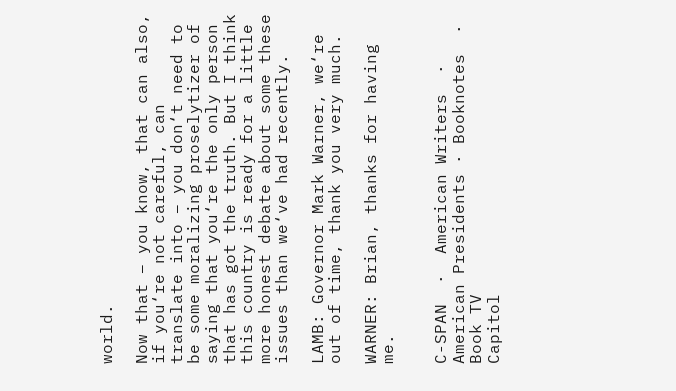world.

Now that – you know, that can also, if you‘re not careful, can translate into – you don‘t need to be some moralizing proselytizer of saying that you‘re the only person that has got the truth. But I think this country is ready for a little more honest debate about some these issues than we‘ve had recently.

LAMB: Governor Mark Warner, we‘re out of time, thank you very much.

WARNER: Brian, thanks for having me.


C-SPAN  ·  American Writers  ·  American Presidents · Booknotes  ·  Book TV
Capitol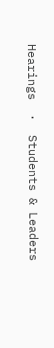Hearings  ·  Students & Leaders